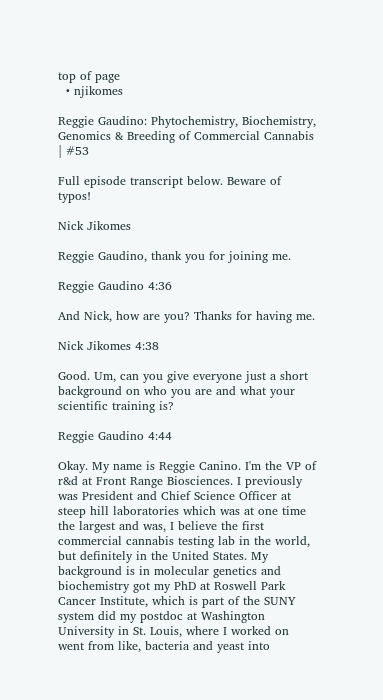top of page
  • njikomes

Reggie Gaudino: Phytochemistry, Biochemistry, Genomics & Breeding of Commercial Cannabis | #53

Full episode transcript below. Beware of typos!

Nick Jikomes

Reggie Gaudino, thank you for joining me.

Reggie Gaudino 4:36

And Nick, how are you? Thanks for having me.

Nick Jikomes 4:38

Good. Um, can you give everyone just a short background on who you are and what your scientific training is?

Reggie Gaudino 4:44

Okay. My name is Reggie Canino. I'm the VP of r&d at Front Range Biosciences. I previously was President and Chief Science Officer at steep hill laboratories which was at one time the largest and was, I believe the first commercial cannabis testing lab in the world, but definitely in the United States. My background is in molecular genetics and biochemistry got my PhD at Roswell Park Cancer Institute, which is part of the SUNY system did my postdoc at Washington University in St. Louis, where I worked on went from like, bacteria and yeast into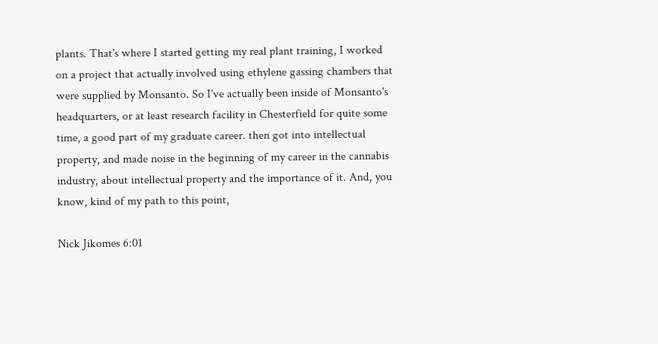plants. That's where I started getting my real plant training, I worked on a project that actually involved using ethylene gassing chambers that were supplied by Monsanto. So I've actually been inside of Monsanto's headquarters, or at least research facility in Chesterfield for quite some time, a good part of my graduate career. then got into intellectual property, and made noise in the beginning of my career in the cannabis industry, about intellectual property and the importance of it. And, you know, kind of my path to this point,

Nick Jikomes 6:01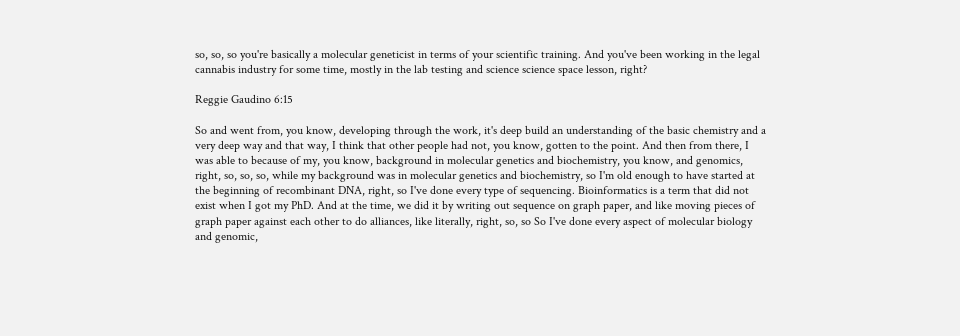so, so, so you're basically a molecular geneticist in terms of your scientific training. And you've been working in the legal cannabis industry for some time, mostly in the lab testing and science science space lesson, right?

Reggie Gaudino 6:15

So and went from, you know, developing through the work, it's deep build an understanding of the basic chemistry and a very deep way and that way, I think that other people had not, you know, gotten to the point. And then from there, I was able to because of my, you know, background in molecular genetics and biochemistry, you know, and genomics, right, so, so, so, while my background was in molecular genetics and biochemistry, so I'm old enough to have started at the beginning of recombinant DNA, right, so I've done every type of sequencing. Bioinformatics is a term that did not exist when I got my PhD. And at the time, we did it by writing out sequence on graph paper, and like moving pieces of graph paper against each other to do alliances, like literally, right, so, so So I've done every aspect of molecular biology and genomic,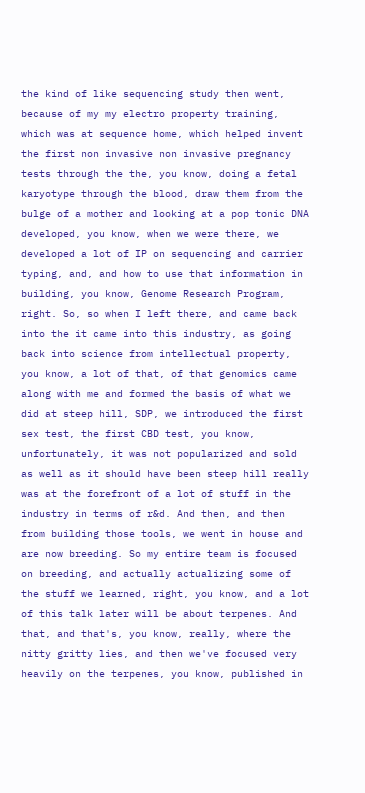the kind of like sequencing study then went, because of my my electro property training, which was at sequence home, which helped invent the first non invasive non invasive pregnancy tests through the the, you know, doing a fetal karyotype through the blood, draw them from the bulge of a mother and looking at a pop tonic DNA developed, you know, when we were there, we developed a lot of IP on sequencing and carrier typing, and, and how to use that information in building, you know, Genome Research Program, right. So, so when I left there, and came back into the it came into this industry, as going back into science from intellectual property, you know, a lot of that, of that genomics came along with me and formed the basis of what we did at steep hill, SDP, we introduced the first sex test, the first CBD test, you know, unfortunately, it was not popularized and sold as well as it should have been steep hill really was at the forefront of a lot of stuff in the industry in terms of r&d. And then, and then from building those tools, we went in house and are now breeding. So my entire team is focused on breeding, and actually actualizing some of the stuff we learned, right, you know, and a lot of this talk later will be about terpenes. And that, and that's, you know, really, where the nitty gritty lies, and then we've focused very heavily on the terpenes, you know, published in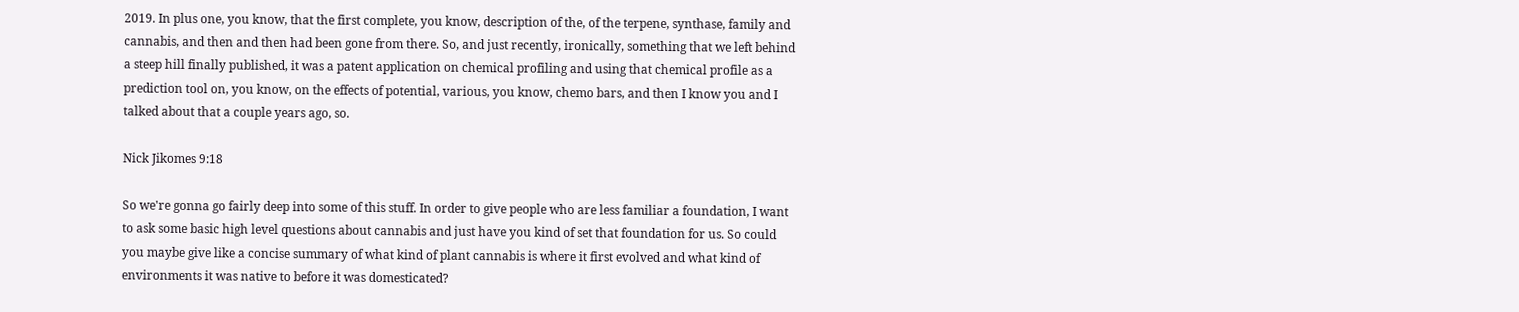2019. In plus one, you know, that the first complete, you know, description of the, of the terpene, synthase, family and cannabis, and then and then had been gone from there. So, and just recently, ironically, something that we left behind a steep hill finally published, it was a patent application on chemical profiling and using that chemical profile as a prediction tool on, you know, on the effects of potential, various, you know, chemo bars, and then I know you and I talked about that a couple years ago, so.

Nick Jikomes 9:18

So we're gonna go fairly deep into some of this stuff. In order to give people who are less familiar a foundation, I want to ask some basic high level questions about cannabis and just have you kind of set that foundation for us. So could you maybe give like a concise summary of what kind of plant cannabis is where it first evolved and what kind of environments it was native to before it was domesticated?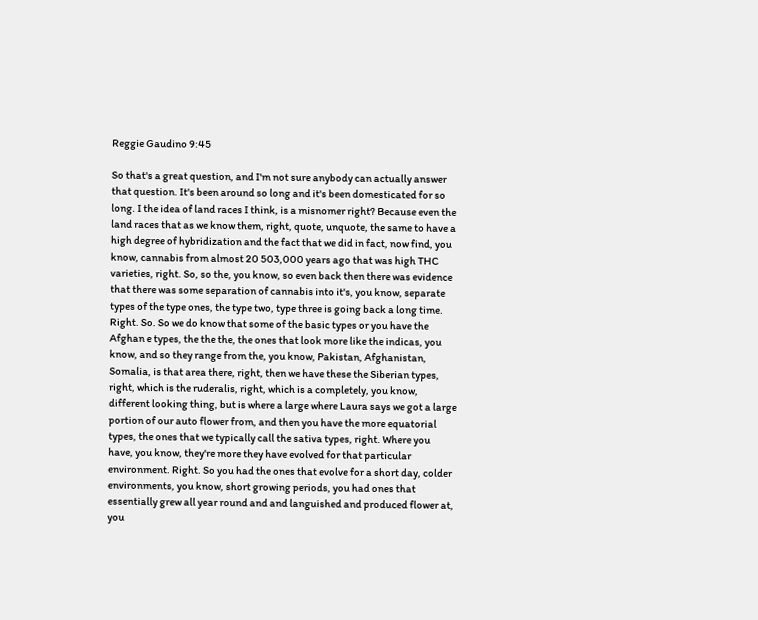Reggie Gaudino 9:45

So that's a great question, and I'm not sure anybody can actually answer that question. It's been around so long and it's been domesticated for so long. I the idea of land races I think, is a misnomer right? Because even the land races that as we know them, right, quote, unquote, the same to have a high degree of hybridization and the fact that we did in fact, now find, you know, cannabis from almost 20 503,000 years ago that was high THC varieties, right. So, so the, you know, so even back then there was evidence that there was some separation of cannabis into it's, you know, separate types of the type ones, the type two, type three is going back a long time. Right. So. So we do know that some of the basic types or you have the Afghan e types, the the the, the ones that look more like the indicas, you know, and so they range from the, you know, Pakistan, Afghanistan, Somalia, is that area there, right, then we have these the Siberian types, right, which is the ruderalis, right, which is a completely, you know, different looking thing, but is where a large where Laura says we got a large portion of our auto flower from, and then you have the more equatorial types, the ones that we typically call the sativa types, right. Where you have, you know, they're more they have evolved for that particular environment. Right. So you had the ones that evolve for a short day, colder environments, you know, short growing periods, you had ones that essentially grew all year round and and languished and produced flower at, you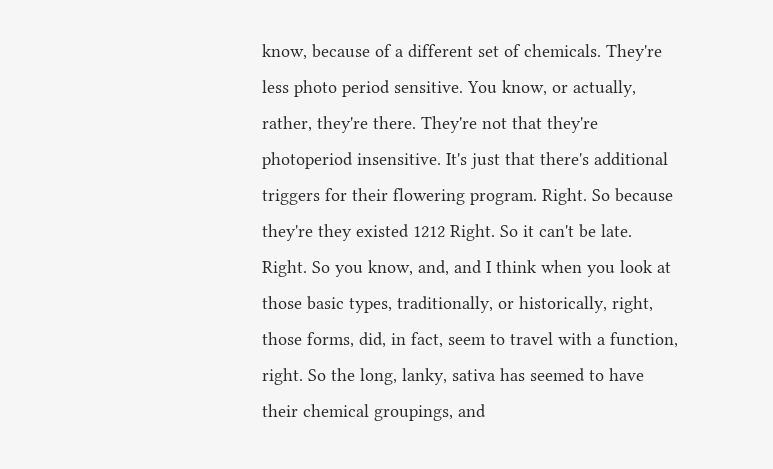know, because of a different set of chemicals. They're less photo period sensitive. You know, or actually, rather, they're there. They're not that they're photoperiod insensitive. It's just that there's additional triggers for their flowering program. Right. So because they're they existed 1212 Right. So it can't be late. Right. So you know, and, and I think when you look at those basic types, traditionally, or historically, right, those forms, did, in fact, seem to travel with a function, right. So the long, lanky, sativa has seemed to have their chemical groupings, and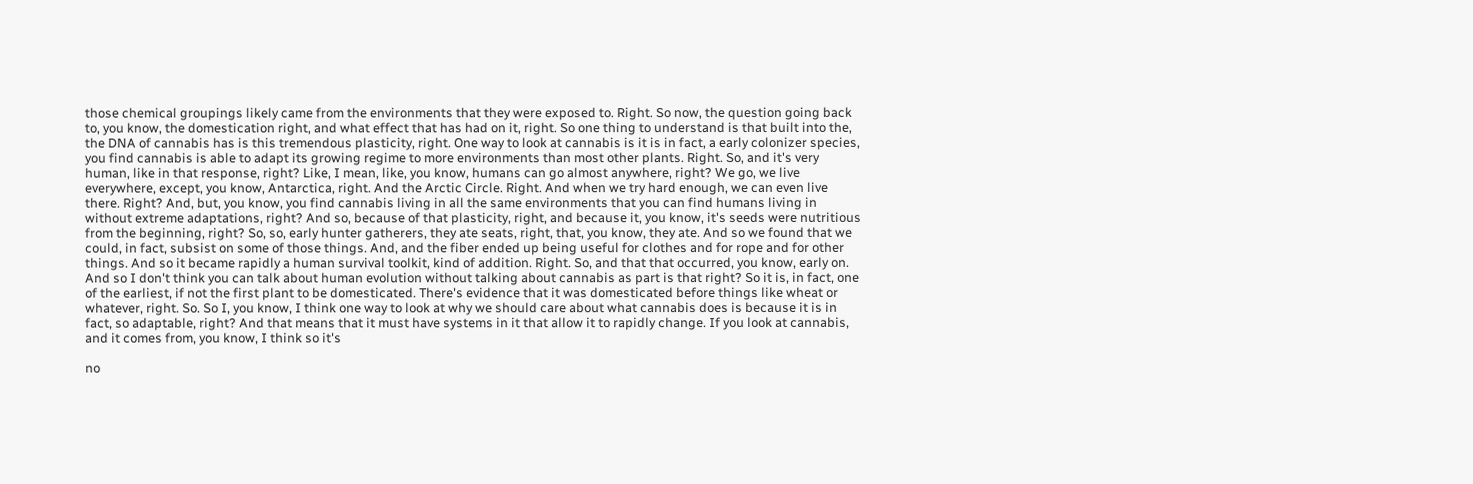those chemical groupings likely came from the environments that they were exposed to. Right. So now, the question going back to, you know, the domestication right, and what effect that has had on it, right. So one thing to understand is that built into the, the DNA of cannabis has is this tremendous plasticity, right. One way to look at cannabis is it is in fact, a early colonizer species, you find cannabis is able to adapt its growing regime to more environments than most other plants. Right. So, and it's very human, like in that response, right? Like, I mean, like, you know, humans can go almost anywhere, right? We go, we live everywhere, except, you know, Antarctica, right. And the Arctic Circle. Right. And when we try hard enough, we can even live there. Right? And, but, you know, you find cannabis living in all the same environments that you can find humans living in without extreme adaptations, right? And so, because of that plasticity, right, and because it, you know, it's seeds were nutritious from the beginning, right? So, so, early hunter gatherers, they ate seats, right, that, you know, they ate. And so we found that we could, in fact, subsist on some of those things. And, and the fiber ended up being useful for clothes and for rope and for other things. And so it became rapidly a human survival toolkit, kind of addition. Right. So, and that that occurred, you know, early on. And so I don't think you can talk about human evolution without talking about cannabis as part is that right? So it is, in fact, one of the earliest, if not the first plant to be domesticated. There's evidence that it was domesticated before things like wheat or whatever, right. So. So I, you know, I think one way to look at why we should care about what cannabis does is because it is in fact, so adaptable, right? And that means that it must have systems in it that allow it to rapidly change. If you look at cannabis, and it comes from, you know, I think so it's

no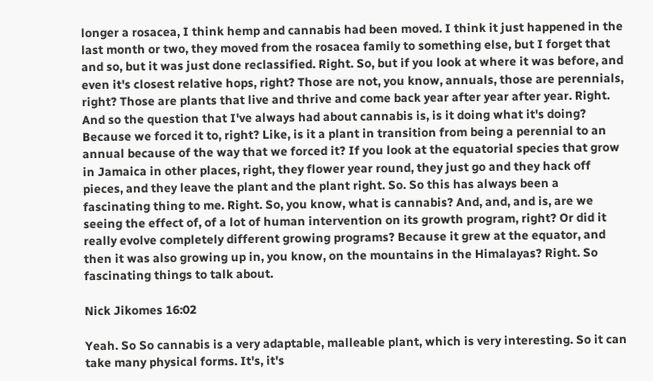longer a rosacea, I think hemp and cannabis had been moved. I think it just happened in the last month or two, they moved from the rosacea family to something else, but I forget that and so, but it was just done reclassified. Right. So, but if you look at where it was before, and even it's closest relative hops, right? Those are not, you know, annuals, those are perennials, right? Those are plants that live and thrive and come back year after year after year. Right. And so the question that I've always had about cannabis is, is it doing what it's doing? Because we forced it to, right? Like, is it a plant in transition from being a perennial to an annual because of the way that we forced it? If you look at the equatorial species that grow in Jamaica in other places, right, they flower year round, they just go and they hack off pieces, and they leave the plant and the plant right. So. So this has always been a fascinating thing to me. Right. So, you know, what is cannabis? And, and, and is, are we seeing the effect of, of a lot of human intervention on its growth program, right? Or did it really evolve completely different growing programs? Because it grew at the equator, and then it was also growing up in, you know, on the mountains in the Himalayas? Right. So fascinating things to talk about.

Nick Jikomes 16:02

Yeah. So So cannabis is a very adaptable, malleable plant, which is very interesting. So it can take many physical forms. It's, it's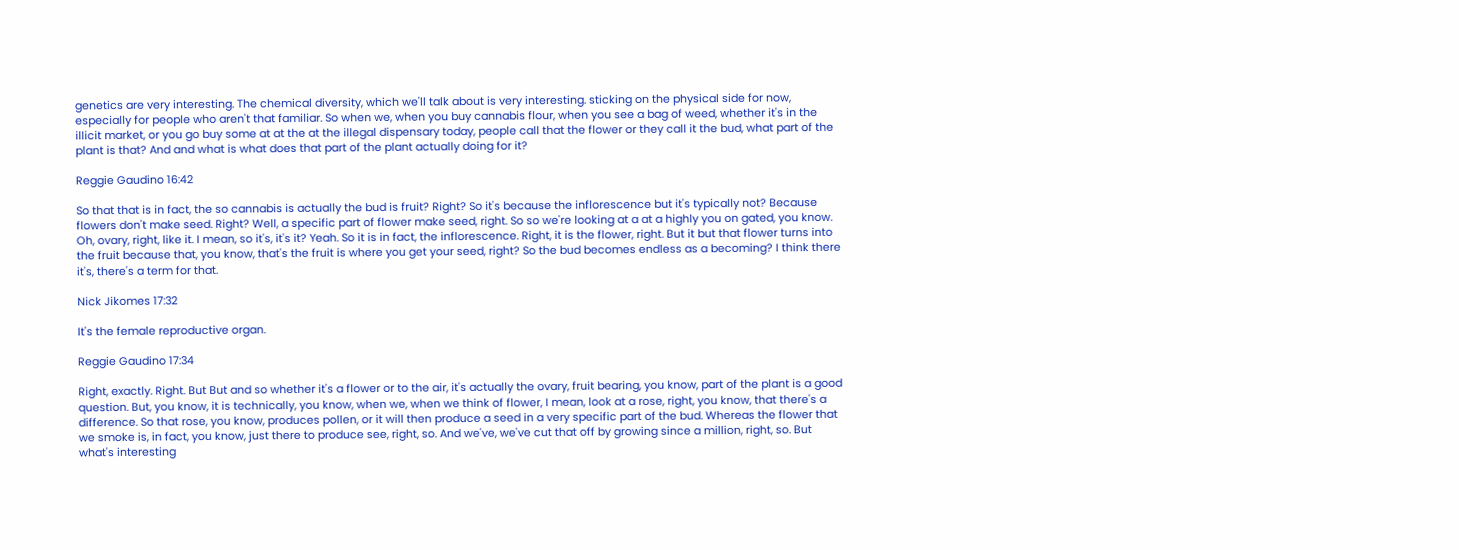genetics are very interesting. The chemical diversity, which we'll talk about is very interesting. sticking on the physical side for now, especially for people who aren't that familiar. So when we, when you buy cannabis flour, when you see a bag of weed, whether it's in the illicit market, or you go buy some at at the at the illegal dispensary today, people call that the flower or they call it the bud, what part of the plant is that? And and what is what does that part of the plant actually doing for it?

Reggie Gaudino 16:42

So that that is in fact, the so cannabis is actually the bud is fruit? Right? So it's because the inflorescence but it's typically not? Because flowers don't make seed. Right? Well, a specific part of flower make seed, right. So so we're looking at a at a highly you on gated, you know. Oh, ovary, right, like it. I mean, so it's, it's it? Yeah. So it is in fact, the inflorescence. Right, it is the flower, right. But it but that flower turns into the fruit because that, you know, that's the fruit is where you get your seed, right? So the bud becomes endless as a becoming? I think there it's, there's a term for that.

Nick Jikomes 17:32

It's the female reproductive organ.

Reggie Gaudino 17:34

Right, exactly. Right. But But and so whether it's a flower or to the air, it's actually the ovary, fruit bearing, you know, part of the plant is a good question. But, you know, it is technically, you know, when we, when we think of flower, I mean, look at a rose, right, you know, that there's a difference. So that rose, you know, produces pollen, or it will then produce a seed in a very specific part of the bud. Whereas the flower that we smoke is, in fact, you know, just there to produce see, right, so. And we've, we've cut that off by growing since a million, right, so. But what's interesting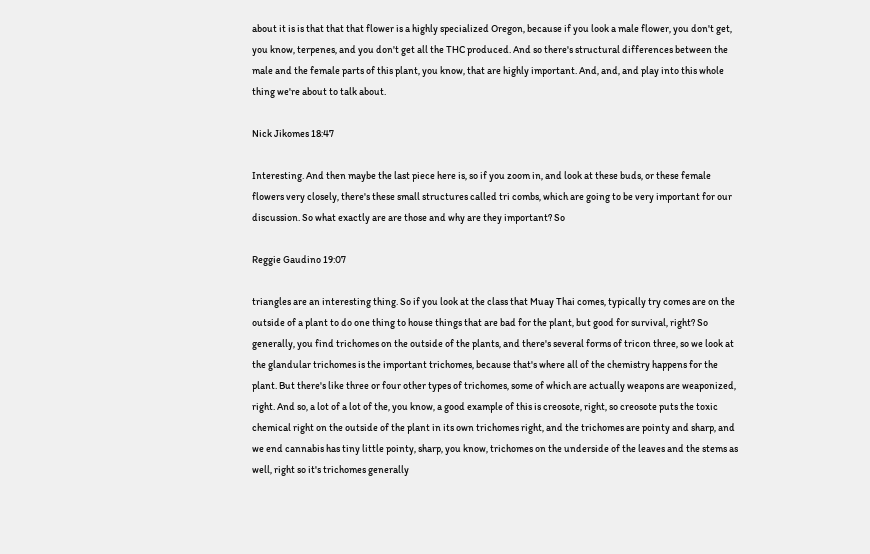about it is is that that that flower is a highly specialized Oregon, because if you look a male flower, you don't get, you know, terpenes, and you don't get all the THC produced. And so there's structural differences between the male and the female parts of this plant, you know, that are highly important. And, and, and play into this whole thing we're about to talk about.

Nick Jikomes 18:47

Interesting. And then maybe the last piece here is, so if you zoom in, and look at these buds, or these female flowers very closely, there's these small structures called tri combs, which are going to be very important for our discussion. So what exactly are are those and why are they important? So

Reggie Gaudino 19:07

triangles are an interesting thing. So if you look at the class that Muay Thai comes, typically try comes are on the outside of a plant to do one thing to house things that are bad for the plant, but good for survival, right? So generally, you find trichomes on the outside of the plants, and there's several forms of tricon three, so we look at the glandular trichomes is the important trichomes, because that's where all of the chemistry happens for the plant. But there's like three or four other types of trichomes, some of which are actually weapons are weaponized, right. And so, a lot of a lot of the, you know, a good example of this is creosote, right, so creosote puts the toxic chemical right on the outside of the plant in its own trichomes right, and the trichomes are pointy and sharp, and we end cannabis has tiny little pointy, sharp, you know, trichomes on the underside of the leaves and the stems as well, right so it's trichomes generally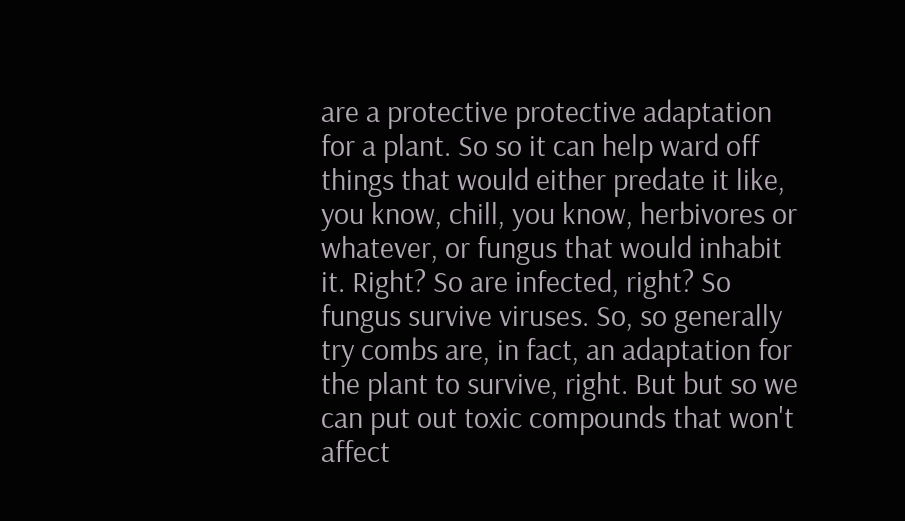are a protective protective adaptation for a plant. So so it can help ward off things that would either predate it like, you know, chill, you know, herbivores or whatever, or fungus that would inhabit it. Right? So are infected, right? So fungus survive viruses. So, so generally try combs are, in fact, an adaptation for the plant to survive, right. But but so we can put out toxic compounds that won't affect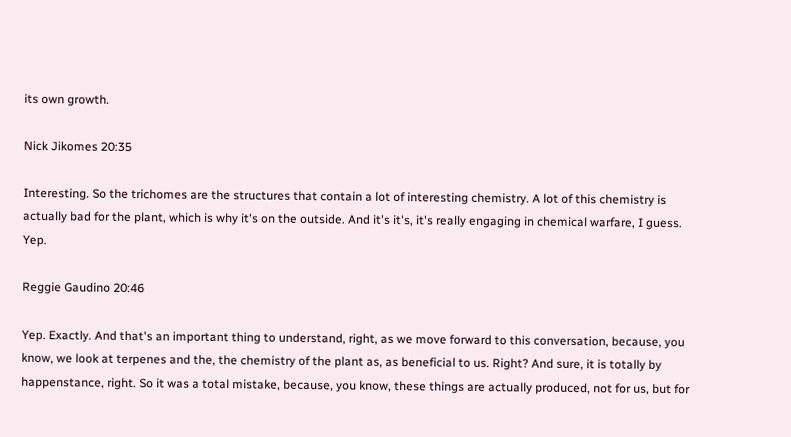its own growth.

Nick Jikomes 20:35

Interesting. So the trichomes are the structures that contain a lot of interesting chemistry. A lot of this chemistry is actually bad for the plant, which is why it's on the outside. And it's it's, it's really engaging in chemical warfare, I guess. Yep.

Reggie Gaudino 20:46

Yep. Exactly. And that's an important thing to understand, right, as we move forward to this conversation, because, you know, we look at terpenes and the, the chemistry of the plant as, as beneficial to us. Right? And sure, it is totally by happenstance, right. So it was a total mistake, because, you know, these things are actually produced, not for us, but for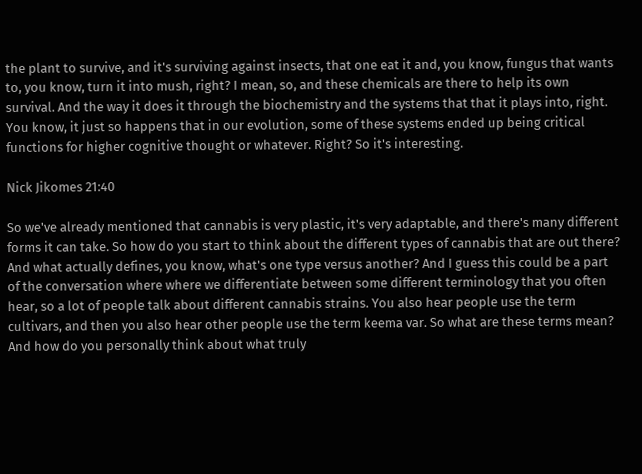the plant to survive, and it's surviving against insects, that one eat it and, you know, fungus that wants to, you know, turn it into mush, right? I mean, so, and these chemicals are there to help its own survival. And the way it does it through the biochemistry and the systems that that it plays into, right. You know, it just so happens that in our evolution, some of these systems ended up being critical functions for higher cognitive thought or whatever. Right? So it's interesting.

Nick Jikomes 21:40

So we've already mentioned that cannabis is very plastic, it's very adaptable, and there's many different forms it can take. So how do you start to think about the different types of cannabis that are out there? And what actually defines, you know, what's one type versus another? And I guess this could be a part of the conversation where where we differentiate between some different terminology that you often hear, so a lot of people talk about different cannabis strains. You also hear people use the term cultivars, and then you also hear other people use the term keema var. So what are these terms mean? And how do you personally think about what truly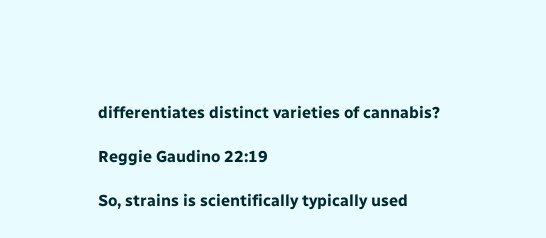differentiates distinct varieties of cannabis?

Reggie Gaudino 22:19

So, strains is scientifically typically used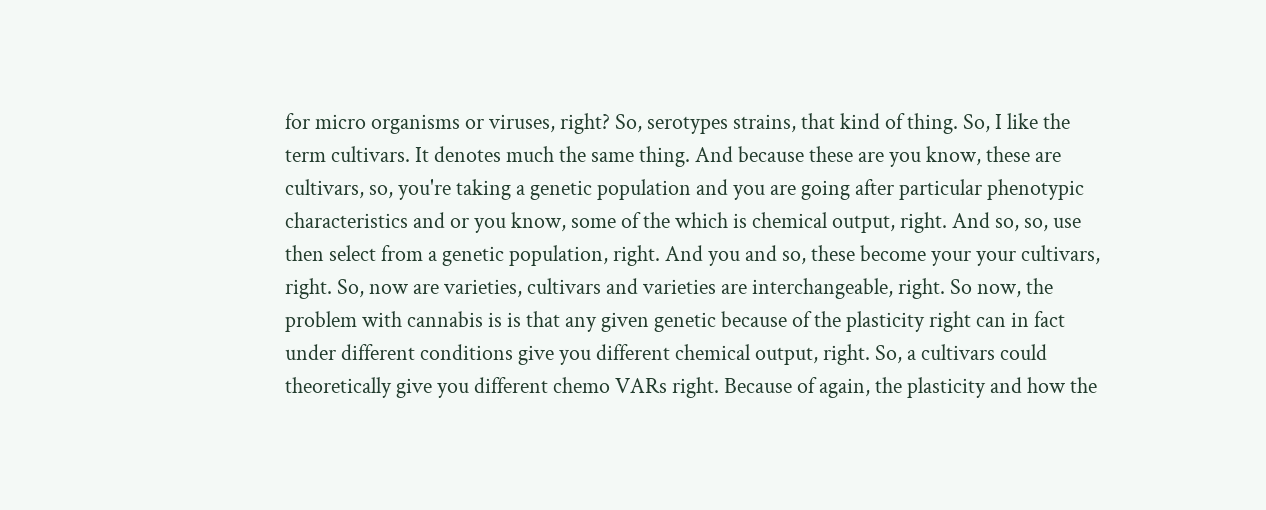for micro organisms or viruses, right? So, serotypes strains, that kind of thing. So, I like the term cultivars. It denotes much the same thing. And because these are you know, these are cultivars, so, you're taking a genetic population and you are going after particular phenotypic characteristics and or you know, some of the which is chemical output, right. And so, so, use then select from a genetic population, right. And you and so, these become your your cultivars, right. So, now are varieties, cultivars and varieties are interchangeable, right. So now, the problem with cannabis is is that any given genetic because of the plasticity right can in fact under different conditions give you different chemical output, right. So, a cultivars could theoretically give you different chemo VARs right. Because of again, the plasticity and how the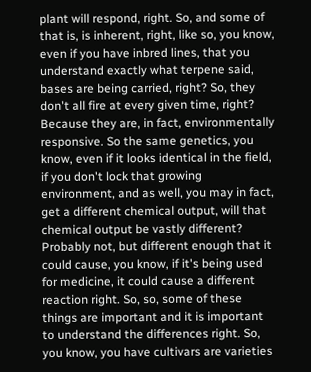plant will respond, right. So, and some of that is, is inherent, right, like so, you know, even if you have inbred lines, that you understand exactly what terpene said, bases are being carried, right? So, they don't all fire at every given time, right? Because they are, in fact, environmentally responsive. So the same genetics, you know, even if it looks identical in the field, if you don't lock that growing environment, and as well, you may in fact, get a different chemical output, will that chemical output be vastly different? Probably not, but different enough that it could cause, you know, if it's being used for medicine, it could cause a different reaction right. So, so, some of these things are important and it is important to understand the differences right. So, you know, you have cultivars are varieties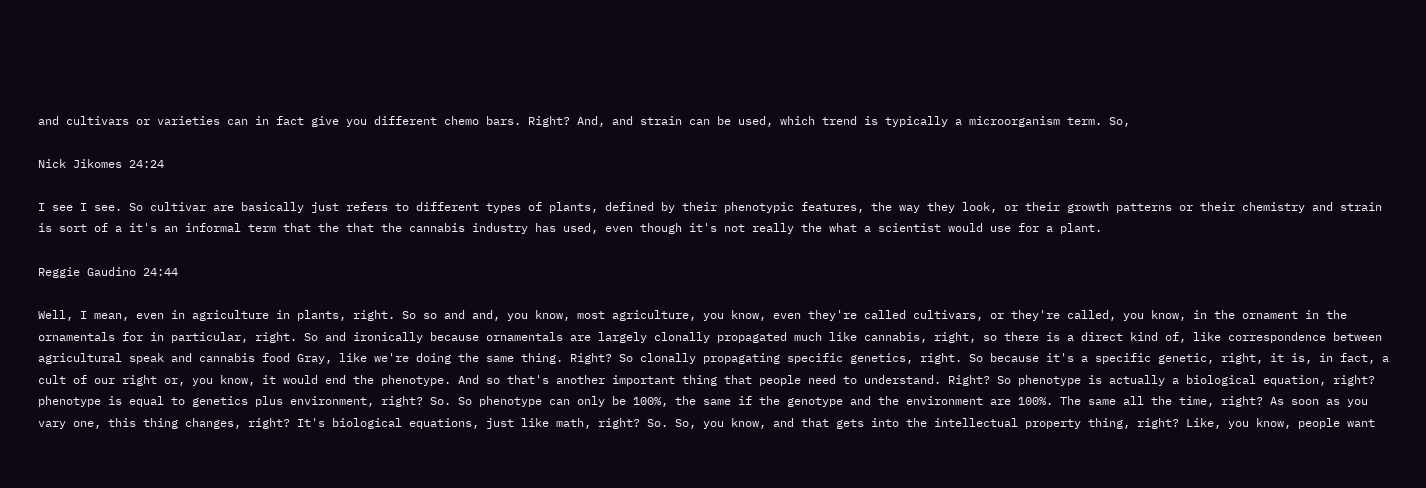and cultivars or varieties can in fact give you different chemo bars. Right? And, and strain can be used, which trend is typically a microorganism term. So,

Nick Jikomes 24:24

I see I see. So cultivar are basically just refers to different types of plants, defined by their phenotypic features, the way they look, or their growth patterns or their chemistry and strain is sort of a it's an informal term that the that the cannabis industry has used, even though it's not really the what a scientist would use for a plant.

Reggie Gaudino 24:44

Well, I mean, even in agriculture in plants, right. So so and and, you know, most agriculture, you know, even they're called cultivars, or they're called, you know, in the ornament in the ornamentals for in particular, right. So and ironically because ornamentals are largely clonally propagated much like cannabis, right, so there is a direct kind of, like correspondence between agricultural speak and cannabis food Gray, like we're doing the same thing. Right? So clonally propagating specific genetics, right. So because it's a specific genetic, right, it is, in fact, a cult of our right or, you know, it would end the phenotype. And so that's another important thing that people need to understand. Right? So phenotype is actually a biological equation, right? phenotype is equal to genetics plus environment, right? So. So phenotype can only be 100%, the same if the genotype and the environment are 100%. The same all the time, right? As soon as you vary one, this thing changes, right? It's biological equations, just like math, right? So. So, you know, and that gets into the intellectual property thing, right? Like, you know, people want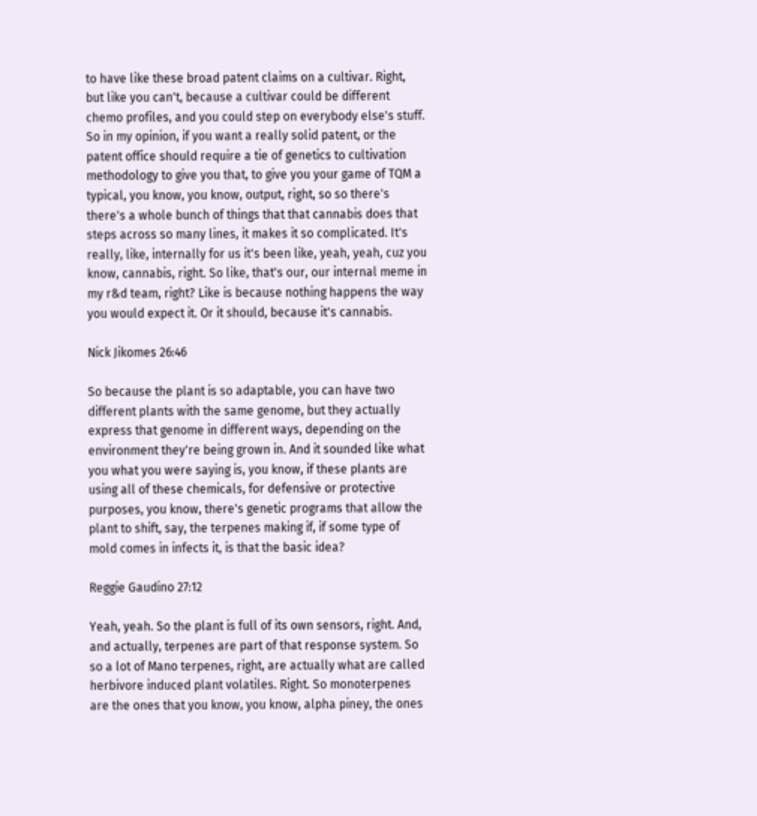to have like these broad patent claims on a cultivar. Right, but like you can't, because a cultivar could be different chemo profiles, and you could step on everybody else's stuff. So in my opinion, if you want a really solid patent, or the patent office should require a tie of genetics to cultivation methodology to give you that, to give you your game of TQM a typical, you know, you know, output, right, so so there's there's a whole bunch of things that that cannabis does that steps across so many lines, it makes it so complicated. It's really, like, internally for us it's been like, yeah, yeah, cuz you know, cannabis, right. So like, that's our, our internal meme in my r&d team, right? Like is because nothing happens the way you would expect it. Or it should, because it's cannabis.

Nick Jikomes 26:46

So because the plant is so adaptable, you can have two different plants with the same genome, but they actually express that genome in different ways, depending on the environment they're being grown in. And it sounded like what you what you were saying is, you know, if these plants are using all of these chemicals, for defensive or protective purposes, you know, there's genetic programs that allow the plant to shift, say, the terpenes making if, if some type of mold comes in infects it, is that the basic idea?

Reggie Gaudino 27:12

Yeah, yeah. So the plant is full of its own sensors, right. And, and actually, terpenes are part of that response system. So so a lot of Mano terpenes, right, are actually what are called herbivore induced plant volatiles. Right. So monoterpenes are the ones that you know, you know, alpha piney, the ones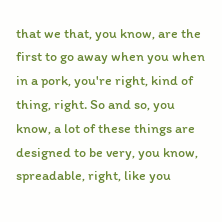that we that, you know, are the first to go away when you when in a pork, you're right, kind of thing, right. So and so, you know, a lot of these things are designed to be very, you know, spreadable, right, like you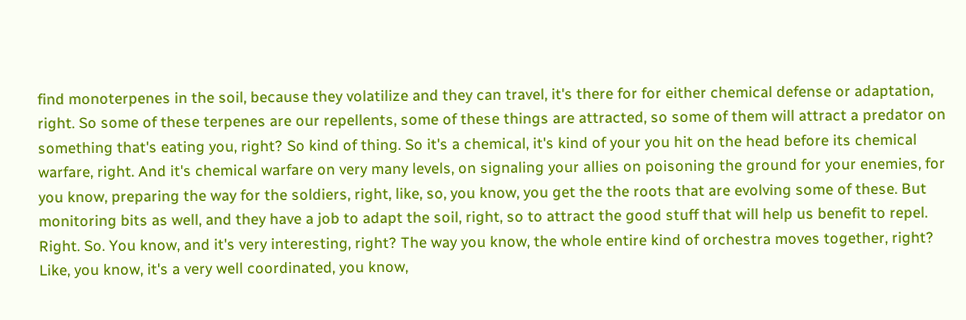find monoterpenes in the soil, because they volatilize and they can travel, it's there for for either chemical defense or adaptation, right. So some of these terpenes are our repellents, some of these things are attracted, so some of them will attract a predator on something that's eating you, right? So kind of thing. So it's a chemical, it's kind of your you hit on the head before its chemical warfare, right. And it's chemical warfare on very many levels, on signaling your allies on poisoning the ground for your enemies, for you know, preparing the way for the soldiers, right, like, so, you know, you get the the roots that are evolving some of these. But monitoring bits as well, and they have a job to adapt the soil, right, so to attract the good stuff that will help us benefit to repel. Right. So. You know, and it's very interesting, right? The way you know, the whole entire kind of orchestra moves together, right? Like, you know, it's a very well coordinated, you know,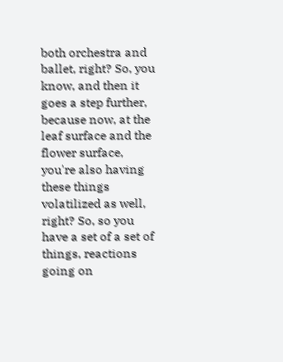both orchestra and ballet, right? So, you know, and then it goes a step further, because now, at the leaf surface and the flower surface, you're also having these things volatilized as well, right? So, so you have a set of a set of things, reactions going on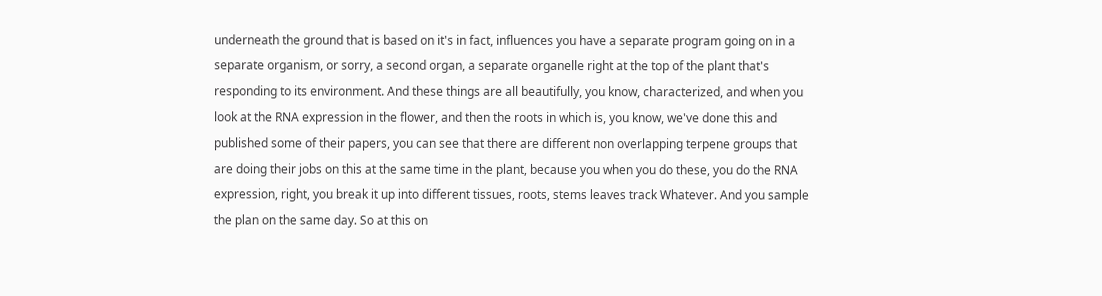underneath the ground that is based on it's in fact, influences you have a separate program going on in a separate organism, or sorry, a second organ, a separate organelle right at the top of the plant that's responding to its environment. And these things are all beautifully, you know, characterized, and when you look at the RNA expression in the flower, and then the roots in which is, you know, we've done this and published some of their papers, you can see that there are different non overlapping terpene groups that are doing their jobs on this at the same time in the plant, because you when you do these, you do the RNA expression, right, you break it up into different tissues, roots, stems leaves track Whatever. And you sample the plan on the same day. So at this on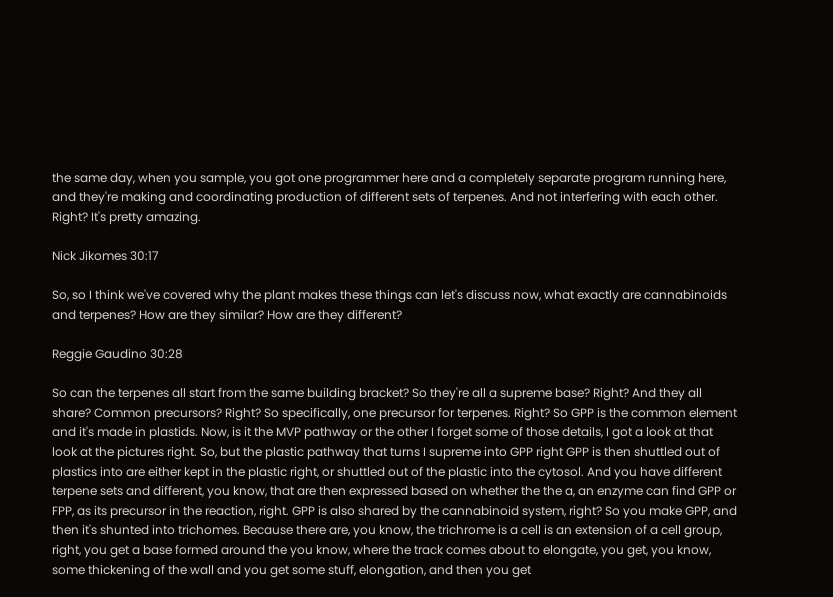the same day, when you sample, you got one programmer here and a completely separate program running here, and they're making and coordinating production of different sets of terpenes. And not interfering with each other. Right? It's pretty amazing.

Nick Jikomes 30:17

So, so I think we've covered why the plant makes these things can let's discuss now, what exactly are cannabinoids and terpenes? How are they similar? How are they different?

Reggie Gaudino 30:28

So can the terpenes all start from the same building bracket? So they're all a supreme base? Right? And they all share? Common precursors? Right? So specifically, one precursor for terpenes. Right? So GPP is the common element and it's made in plastids. Now, is it the MVP pathway or the other I forget some of those details, I got a look at that look at the pictures right. So, but the plastic pathway that turns I supreme into GPP right GPP is then shuttled out of plastics into are either kept in the plastic right, or shuttled out of the plastic into the cytosol. And you have different terpene sets and different, you know, that are then expressed based on whether the the a, an enzyme can find GPP or FPP, as its precursor in the reaction, right. GPP is also shared by the cannabinoid system, right? So you make GPP, and then it's shunted into trichomes. Because there are, you know, the trichrome is a cell is an extension of a cell group, right, you get a base formed around the you know, where the track comes about to elongate, you get, you know, some thickening of the wall and you get some stuff, elongation, and then you get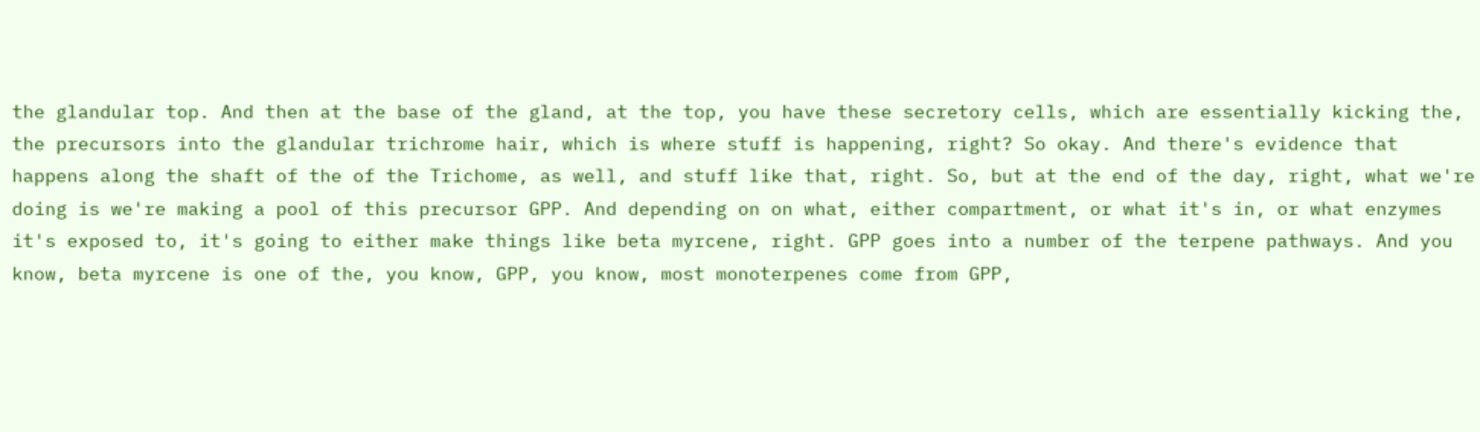the glandular top. And then at the base of the gland, at the top, you have these secretory cells, which are essentially kicking the, the precursors into the glandular trichrome hair, which is where stuff is happening, right? So okay. And there's evidence that happens along the shaft of the of the Trichome, as well, and stuff like that, right. So, but at the end of the day, right, what we're doing is we're making a pool of this precursor GPP. And depending on on what, either compartment, or what it's in, or what enzymes it's exposed to, it's going to either make things like beta myrcene, right. GPP goes into a number of the terpene pathways. And you know, beta myrcene is one of the, you know, GPP, you know, most monoterpenes come from GPP,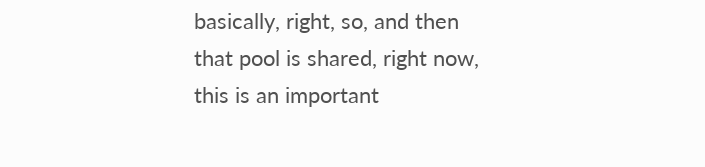basically, right, so, and then that pool is shared, right now, this is an important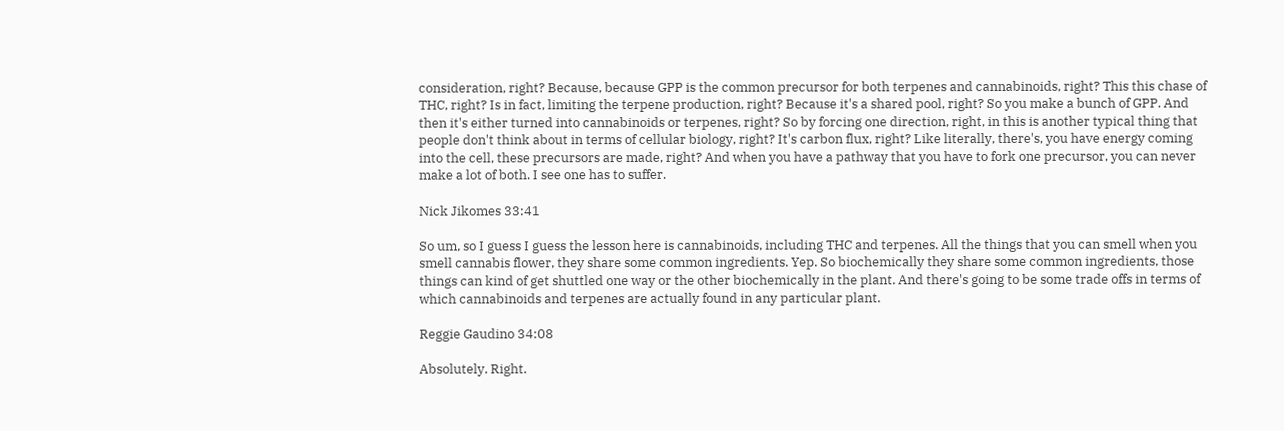consideration, right? Because, because GPP is the common precursor for both terpenes and cannabinoids, right? This this chase of THC, right? Is in fact, limiting the terpene production, right? Because it's a shared pool, right? So you make a bunch of GPP. And then it's either turned into cannabinoids or terpenes, right? So by forcing one direction, right, in this is another typical thing that people don't think about in terms of cellular biology, right? It's carbon flux, right? Like literally, there's, you have energy coming into the cell, these precursors are made, right? And when you have a pathway that you have to fork one precursor, you can never make a lot of both. I see one has to suffer.

Nick Jikomes 33:41

So um, so I guess I guess the lesson here is cannabinoids, including THC and terpenes. All the things that you can smell when you smell cannabis flower, they share some common ingredients. Yep. So biochemically they share some common ingredients, those things can kind of get shuttled one way or the other biochemically in the plant. And there's going to be some trade offs in terms of which cannabinoids and terpenes are actually found in any particular plant.

Reggie Gaudino 34:08

Absolutely. Right.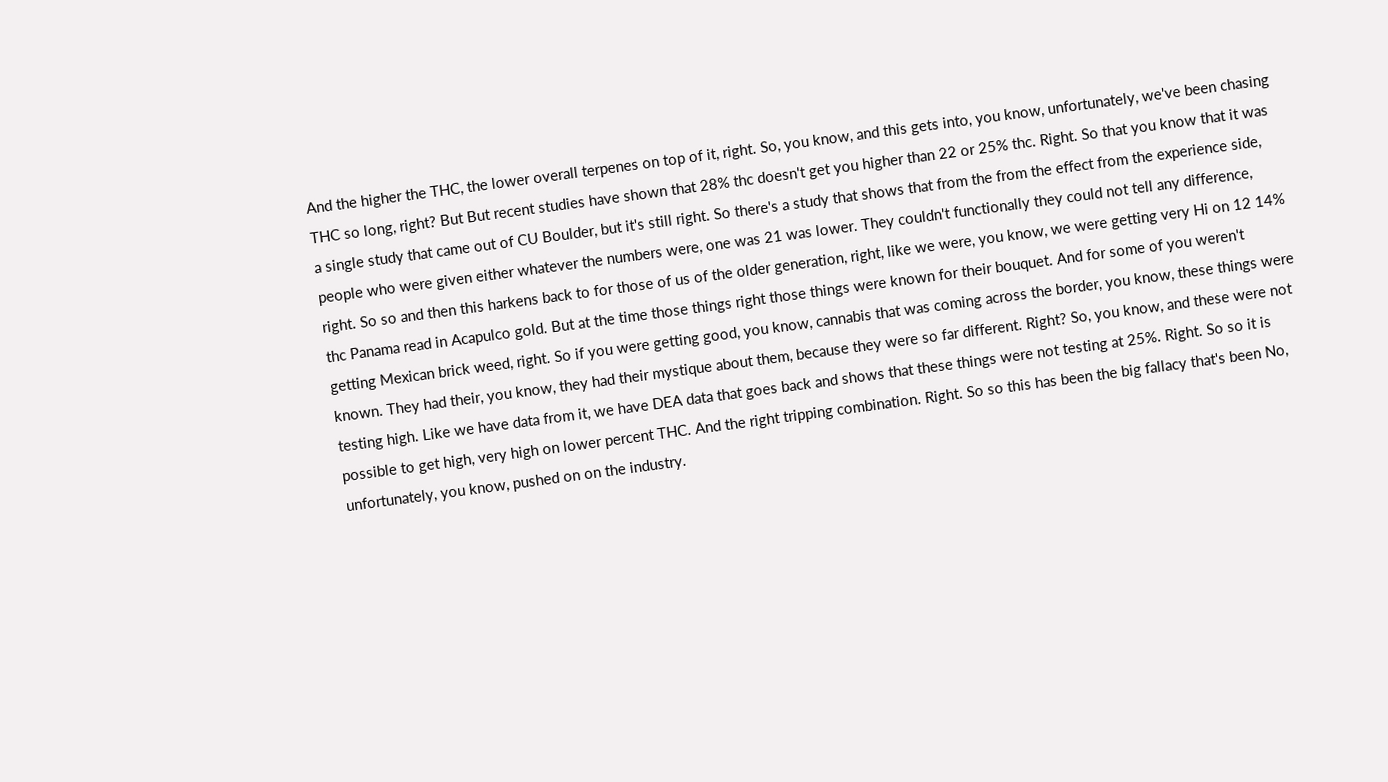And the higher the THC, the lower overall terpenes on top of it, right. So, you know, and this gets into, you know, unfortunately, we've been chasing THC so long, right? But But recent studies have shown that 28% thc doesn't get you higher than 22 or 25% thc. Right. So that you know that it was a single study that came out of CU Boulder, but it's still right. So there's a study that shows that from the from the effect from the experience side, people who were given either whatever the numbers were, one was 21 was lower. They couldn't functionally they could not tell any difference, right. So so and then this harkens back to for those of us of the older generation, right, like we were, you know, we were getting very Hi on 12 14% thc Panama read in Acapulco gold. But at the time those things right those things were known for their bouquet. And for some of you weren't getting Mexican brick weed, right. So if you were getting good, you know, cannabis that was coming across the border, you know, these things were known. They had their, you know, they had their mystique about them, because they were so far different. Right? So, you know, and these were not testing high. Like we have data from it, we have DEA data that goes back and shows that these things were not testing at 25%. Right. So so it is possible to get high, very high on lower percent THC. And the right tripping combination. Right. So so this has been the big fallacy that's been No, unfortunately, you know, pushed on on the industry.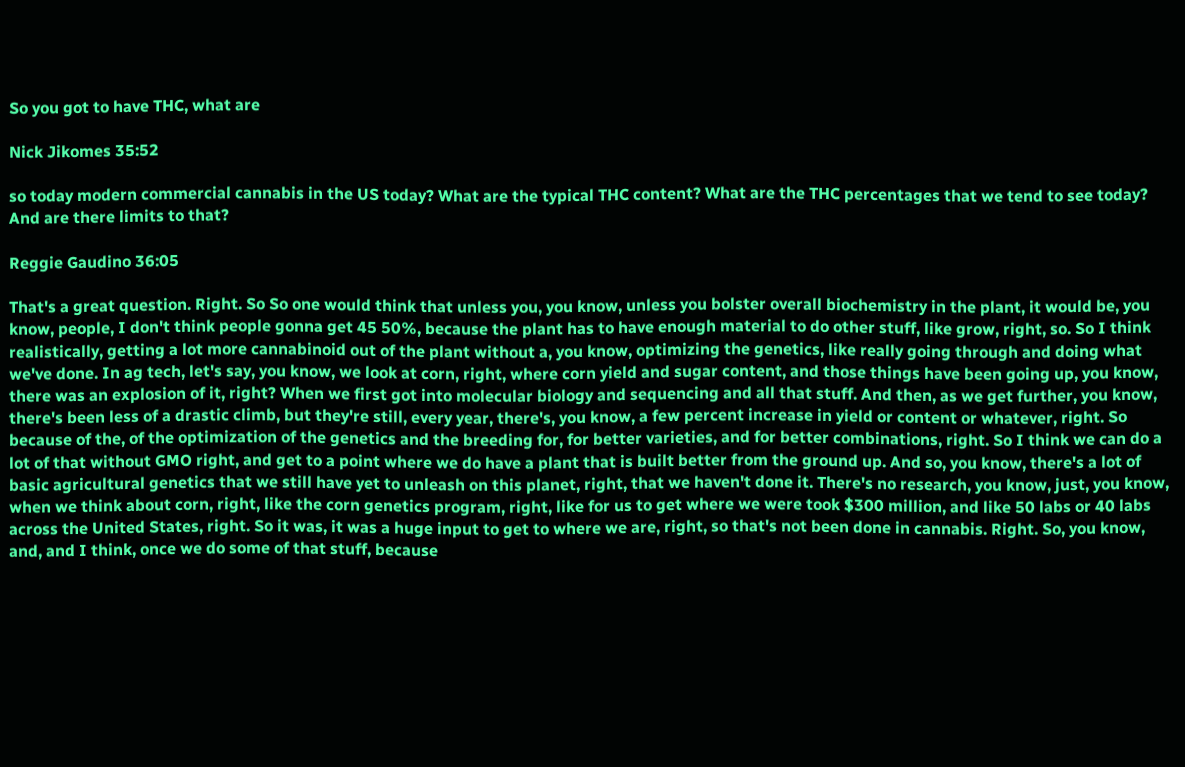So you got to have THC, what are

Nick Jikomes 35:52

so today modern commercial cannabis in the US today? What are the typical THC content? What are the THC percentages that we tend to see today? And are there limits to that?

Reggie Gaudino 36:05

That's a great question. Right. So So one would think that unless you, you know, unless you bolster overall biochemistry in the plant, it would be, you know, people, I don't think people gonna get 45 50%, because the plant has to have enough material to do other stuff, like grow, right, so. So I think realistically, getting a lot more cannabinoid out of the plant without a, you know, optimizing the genetics, like really going through and doing what we've done. In ag tech, let's say, you know, we look at corn, right, where corn yield and sugar content, and those things have been going up, you know, there was an explosion of it, right? When we first got into molecular biology and sequencing and all that stuff. And then, as we get further, you know, there's been less of a drastic climb, but they're still, every year, there's, you know, a few percent increase in yield or content or whatever, right. So because of the, of the optimization of the genetics and the breeding for, for better varieties, and for better combinations, right. So I think we can do a lot of that without GMO right, and get to a point where we do have a plant that is built better from the ground up. And so, you know, there's a lot of basic agricultural genetics that we still have yet to unleash on this planet, right, that we haven't done it. There's no research, you know, just, you know, when we think about corn, right, like the corn genetics program, right, like for us to get where we were took $300 million, and like 50 labs or 40 labs across the United States, right. So it was, it was a huge input to get to where we are, right, so that's not been done in cannabis. Right. So, you know, and, and I think, once we do some of that stuff, because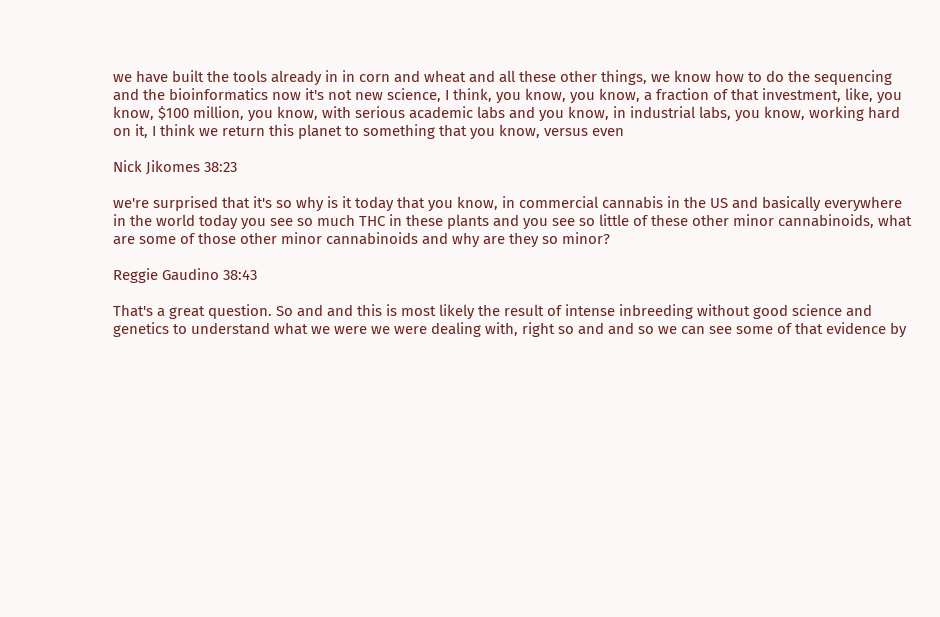we have built the tools already in in corn and wheat and all these other things, we know how to do the sequencing and the bioinformatics now it's not new science, I think, you know, you know, a fraction of that investment, like, you know, $100 million, you know, with serious academic labs and you know, in industrial labs, you know, working hard on it, I think we return this planet to something that you know, versus even

Nick Jikomes 38:23

we're surprised that it's so why is it today that you know, in commercial cannabis in the US and basically everywhere in the world today you see so much THC in these plants and you see so little of these other minor cannabinoids, what are some of those other minor cannabinoids and why are they so minor?

Reggie Gaudino 38:43

That's a great question. So and and this is most likely the result of intense inbreeding without good science and genetics to understand what we were we were dealing with, right so and and so we can see some of that evidence by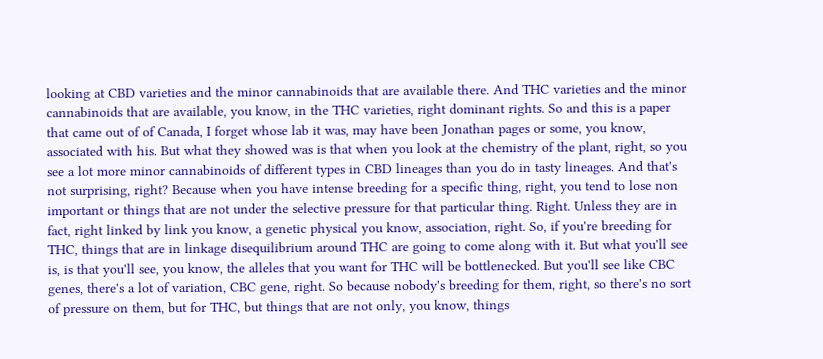looking at CBD varieties and the minor cannabinoids that are available there. And THC varieties and the minor cannabinoids that are available, you know, in the THC varieties, right dominant rights. So and this is a paper that came out of of Canada, I forget whose lab it was, may have been Jonathan pages or some, you know, associated with his. But what they showed was is that when you look at the chemistry of the plant, right, so you see a lot more minor cannabinoids of different types in CBD lineages than you do in tasty lineages. And that's not surprising, right? Because when you have intense breeding for a specific thing, right, you tend to lose non important or things that are not under the selective pressure for that particular thing. Right. Unless they are in fact, right linked by link you know, a genetic physical you know, association, right. So, if you're breeding for THC, things that are in linkage disequilibrium around THC are going to come along with it. But what you'll see is, is that you'll see, you know, the alleles that you want for THC will be bottlenecked. But you'll see like CBC genes, there's a lot of variation, CBC gene, right. So because nobody's breeding for them, right, so there's no sort of pressure on them, but for THC, but things that are not only, you know, things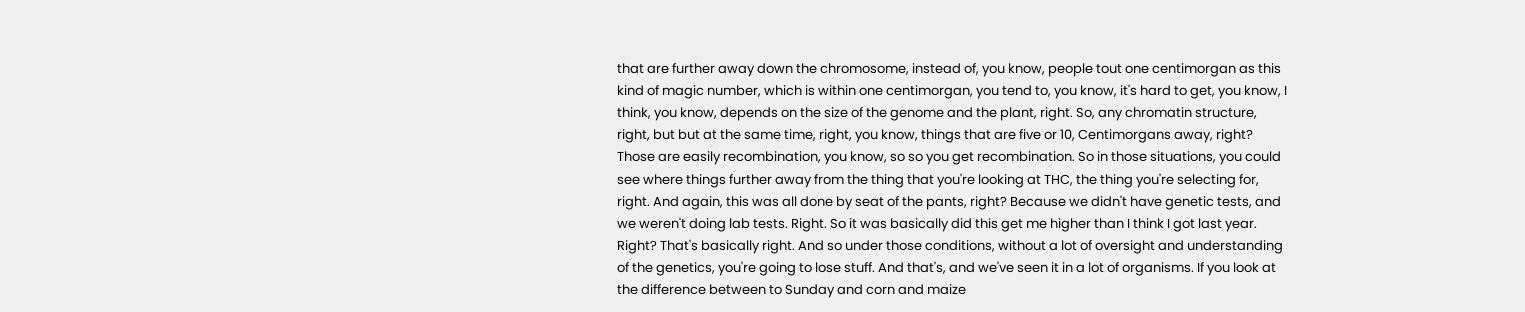that are further away down the chromosome, instead of, you know, people tout one centimorgan as this kind of magic number, which is within one centimorgan, you tend to, you know, it's hard to get, you know, I think, you know, depends on the size of the genome and the plant, right. So, any chromatin structure, right, but but at the same time, right, you know, things that are five or 10, Centimorgans away, right? Those are easily recombination, you know, so so you get recombination. So in those situations, you could see where things further away from the thing that you're looking at THC, the thing you're selecting for, right. And again, this was all done by seat of the pants, right? Because we didn't have genetic tests, and we weren't doing lab tests. Right. So it was basically did this get me higher than I think I got last year. Right? That's basically right. And so under those conditions, without a lot of oversight and understanding of the genetics, you're going to lose stuff. And that's, and we've seen it in a lot of organisms. If you look at the difference between to Sunday and corn and maize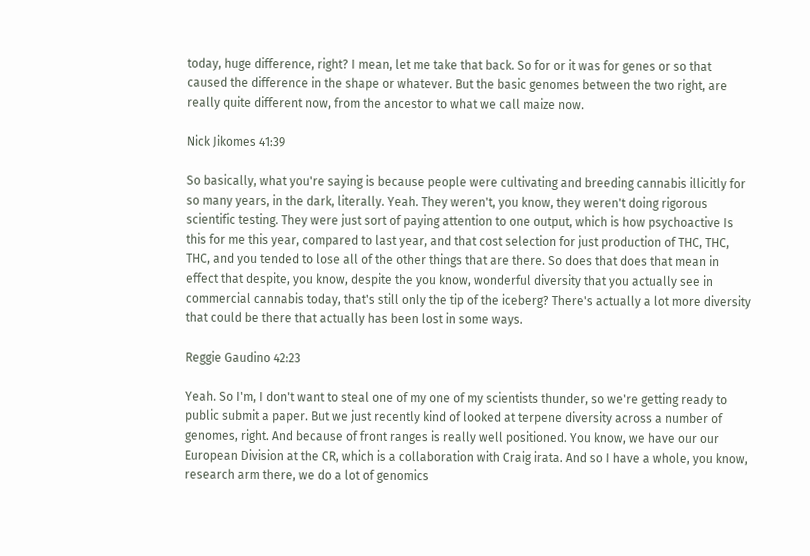today, huge difference, right? I mean, let me take that back. So for or it was for genes or so that caused the difference in the shape or whatever. But the basic genomes between the two right, are really quite different now, from the ancestor to what we call maize now.

Nick Jikomes 41:39

So basically, what you're saying is because people were cultivating and breeding cannabis illicitly for so many years, in the dark, literally. Yeah. They weren't, you know, they weren't doing rigorous scientific testing. They were just sort of paying attention to one output, which is how psychoactive Is this for me this year, compared to last year, and that cost selection for just production of THC, THC, THC, and you tended to lose all of the other things that are there. So does that does that mean in effect that despite, you know, despite the you know, wonderful diversity that you actually see in commercial cannabis today, that's still only the tip of the iceberg? There's actually a lot more diversity that could be there that actually has been lost in some ways.

Reggie Gaudino 42:23

Yeah. So I'm, I don't want to steal one of my one of my scientists thunder, so we're getting ready to public submit a paper. But we just recently kind of looked at terpene diversity across a number of genomes, right. And because of front ranges is really well positioned. You know, we have our our European Division at the CR, which is a collaboration with Craig irata. And so I have a whole, you know, research arm there, we do a lot of genomics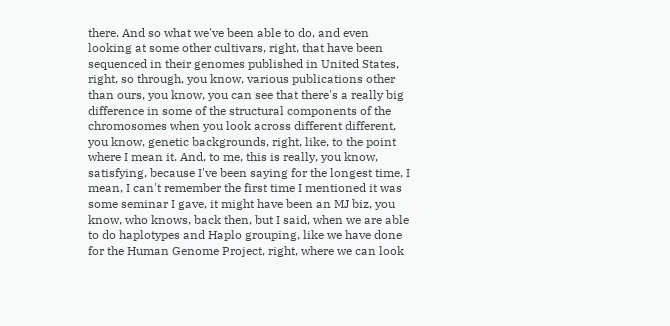there. And so what we've been able to do, and even looking at some other cultivars, right, that have been sequenced in their genomes published in United States, right, so through, you know, various publications other than ours, you know, you can see that there's a really big difference in some of the structural components of the chromosomes when you look across different different, you know, genetic backgrounds, right, like, to the point where I mean it. And, to me, this is really, you know, satisfying, because I've been saying for the longest time, I mean, I can't remember the first time I mentioned it was some seminar I gave, it might have been an MJ biz, you know, who knows, back then, but I said, when we are able to do haplotypes and Haplo grouping, like we have done for the Human Genome Project, right, where we can look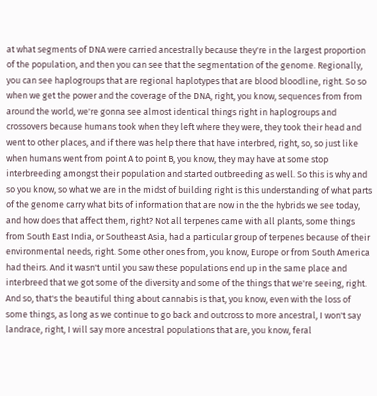at what segments of DNA were carried ancestrally because they're in the largest proportion of the population, and then you can see that the segmentation of the genome. Regionally, you can see haplogroups that are regional haplotypes that are blood bloodline, right. So so when we get the power and the coverage of the DNA, right, you know, sequences from from around the world, we're gonna see almost identical things right in haplogroups and crossovers because humans took when they left where they were, they took their head and went to other places, and if there was help there that have interbred, right, so, so just like when humans went from point A to point B, you know, they may have at some stop interbreeding amongst their population and started outbreeding as well. So this is why and so you know, so what we are in the midst of building right is this understanding of what parts of the genome carry what bits of information that are now in the the hybrids we see today, and how does that affect them, right? Not all terpenes came with all plants, some things from South East India, or Southeast Asia, had a particular group of terpenes because of their environmental needs, right. Some other ones from, you know, Europe or from South America had theirs. And it wasn't until you saw these populations end up in the same place and interbreed that we got some of the diversity and some of the things that we're seeing, right. And so, that's the beautiful thing about cannabis is that, you know, even with the loss of some things, as long as we continue to go back and outcross to more ancestral, I won't say landrace, right, I will say more ancestral populations that are, you know, feral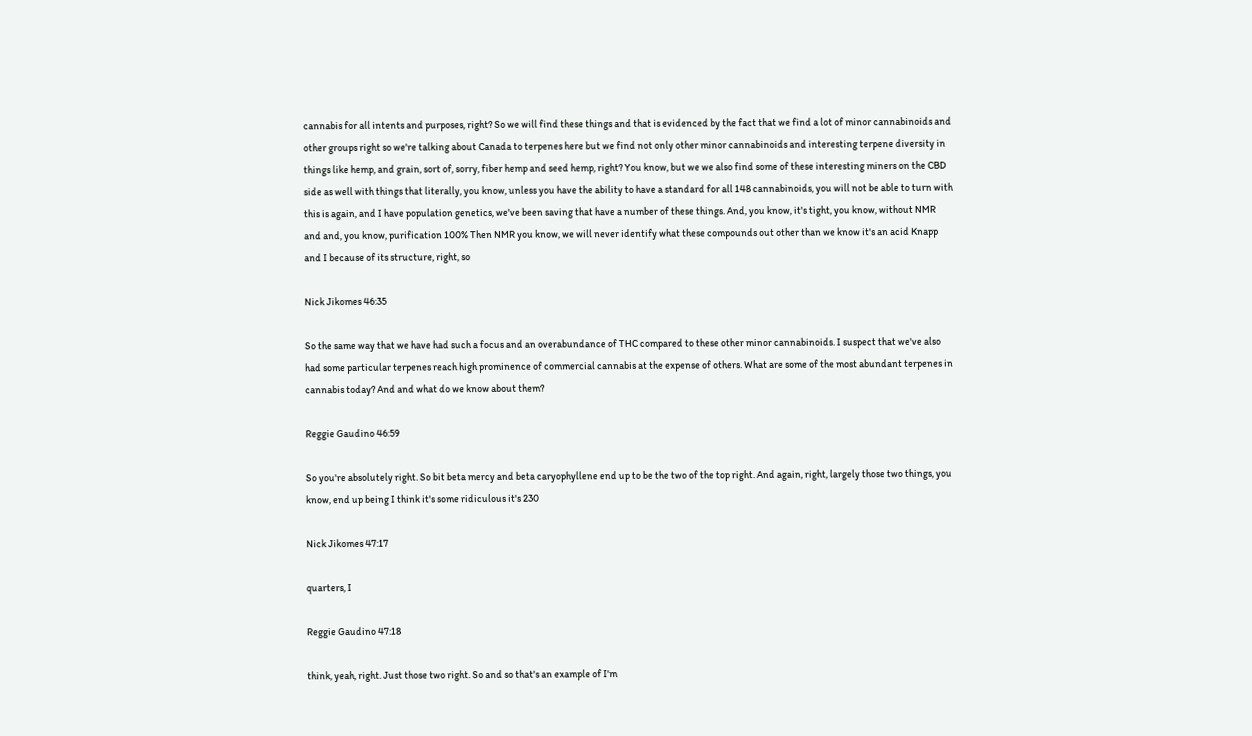cannabis for all intents and purposes, right? So we will find these things and that is evidenced by the fact that we find a lot of minor cannabinoids and other groups right so we're talking about Canada to terpenes here but we find not only other minor cannabinoids and interesting terpene diversity in things like hemp, and grain, sort of, sorry, fiber hemp and seed hemp, right? You know, but we we also find some of these interesting miners on the CBD side as well with things that literally, you know, unless you have the ability to have a standard for all 148 cannabinoids, you will not be able to turn with this is again, and I have population genetics, we've been saving that have a number of these things. And, you know, it's tight, you know, without NMR and and, you know, purification 100% Then NMR you know, we will never identify what these compounds out other than we know it's an acid Knapp and I because of its structure, right, so

Nick Jikomes 46:35

So the same way that we have had such a focus and an overabundance of THC compared to these other minor cannabinoids. I suspect that we've also had some particular terpenes reach high prominence of commercial cannabis at the expense of others. What are some of the most abundant terpenes in cannabis today? And and what do we know about them?

Reggie Gaudino 46:59

So you're absolutely right. So bit beta mercy and beta caryophyllene end up to be the two of the top right. And again, right, largely those two things, you know, end up being I think it's some ridiculous it's 230

Nick Jikomes 47:17

quarters, I

Reggie Gaudino 47:18

think, yeah, right. Just those two right. So and so that's an example of I'm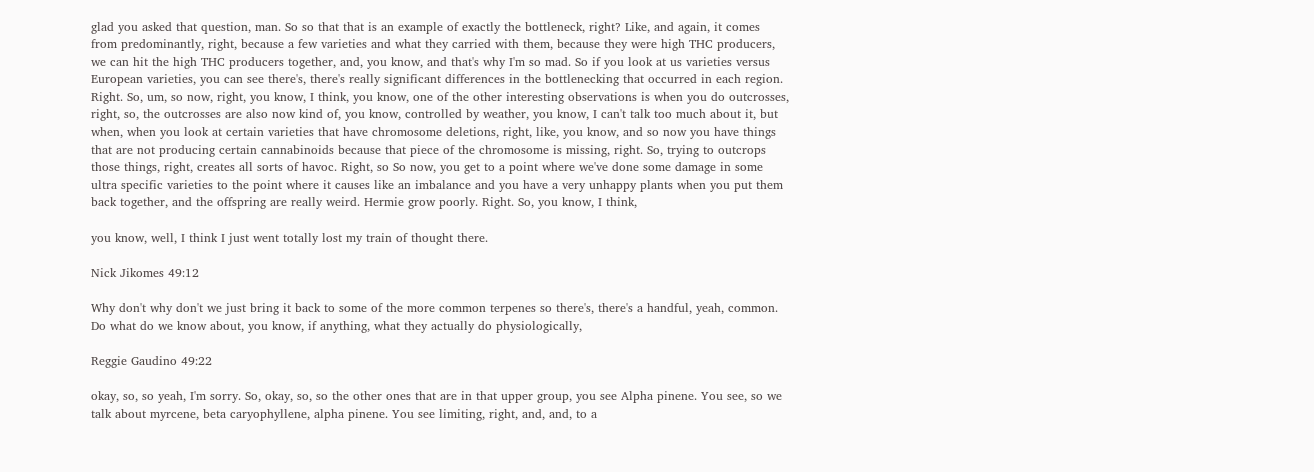glad you asked that question, man. So so that that is an example of exactly the bottleneck, right? Like, and again, it comes from predominantly, right, because a few varieties and what they carried with them, because they were high THC producers, we can hit the high THC producers together, and, you know, and that's why I'm so mad. So if you look at us varieties versus European varieties, you can see there's, there's really significant differences in the bottlenecking that occurred in each region. Right. So, um, so now, right, you know, I think, you know, one of the other interesting observations is when you do outcrosses, right, so, the outcrosses are also now kind of, you know, controlled by weather, you know, I can't talk too much about it, but when, when you look at certain varieties that have chromosome deletions, right, like, you know, and so now you have things that are not producing certain cannabinoids because that piece of the chromosome is missing, right. So, trying to outcrops those things, right, creates all sorts of havoc. Right, so So now, you get to a point where we've done some damage in some ultra specific varieties to the point where it causes like an imbalance and you have a very unhappy plants when you put them back together, and the offspring are really weird. Hermie grow poorly. Right. So, you know, I think,

you know, well, I think I just went totally lost my train of thought there.

Nick Jikomes 49:12

Why don't why don't we just bring it back to some of the more common terpenes so there's, there's a handful, yeah, common. Do what do we know about, you know, if anything, what they actually do physiologically,

Reggie Gaudino 49:22

okay, so, so yeah, I'm sorry. So, okay, so, so the other ones that are in that upper group, you see Alpha pinene. You see, so we talk about myrcene, beta caryophyllene, alpha pinene. You see limiting, right, and, and, to a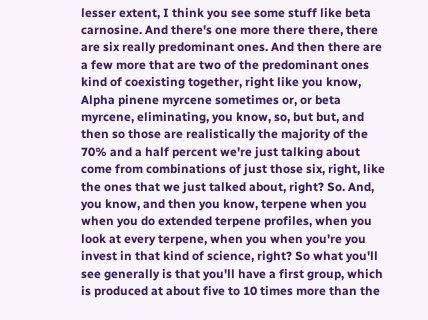lesser extent, I think you see some stuff like beta carnosine. And there's one more there there, there are six really predominant ones. And then there are a few more that are two of the predominant ones kind of coexisting together, right like you know, Alpha pinene myrcene sometimes or, or beta myrcene, eliminating, you know, so, but but, and then so those are realistically the majority of the 70% and a half percent we're just talking about come from combinations of just those six, right, like the ones that we just talked about, right? So. And, you know, and then you know, terpene when you when you do extended terpene profiles, when you look at every terpene, when you when you're you invest in that kind of science, right? So what you'll see generally is that you'll have a first group, which is produced at about five to 10 times more than the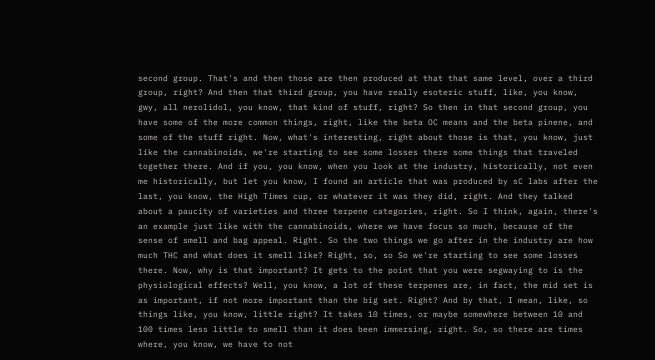second group. That's and then those are then produced at that that same level, over a third group, right? And then that third group, you have really esoteric stuff, like, you know, gwy, all nerolidol, you know, that kind of stuff, right? So then in that second group, you have some of the more common things, right, like the beta OC means and the beta pinene, and some of the stuff right. Now, what's interesting, right about those is that, you know, just like the cannabinoids, we're starting to see some losses there some things that traveled together there. And if you, you know, when you look at the industry, historically, not even me historically, but let you know, I found an article that was produced by sC labs after the last, you know, the High Times cup, or whatever it was they did, right. And they talked about a paucity of varieties and three terpene categories, right. So I think, again, there's an example just like with the cannabinoids, where we have focus so much, because of the sense of smell and bag appeal. Right. So the two things we go after in the industry are how much THC and what does it smell like? Right, so, so So we're starting to see some losses there. Now, why is that important? It gets to the point that you were segwaying to is the physiological effects? Well, you know, a lot of these terpenes are, in fact, the mid set is as important, if not more important than the big set. Right? And by that, I mean, like, so things like, you know, little right? It takes 10 times, or maybe somewhere between 10 and 100 times less little to smell than it does been immersing, right. So, so there are times where, you know, we have to not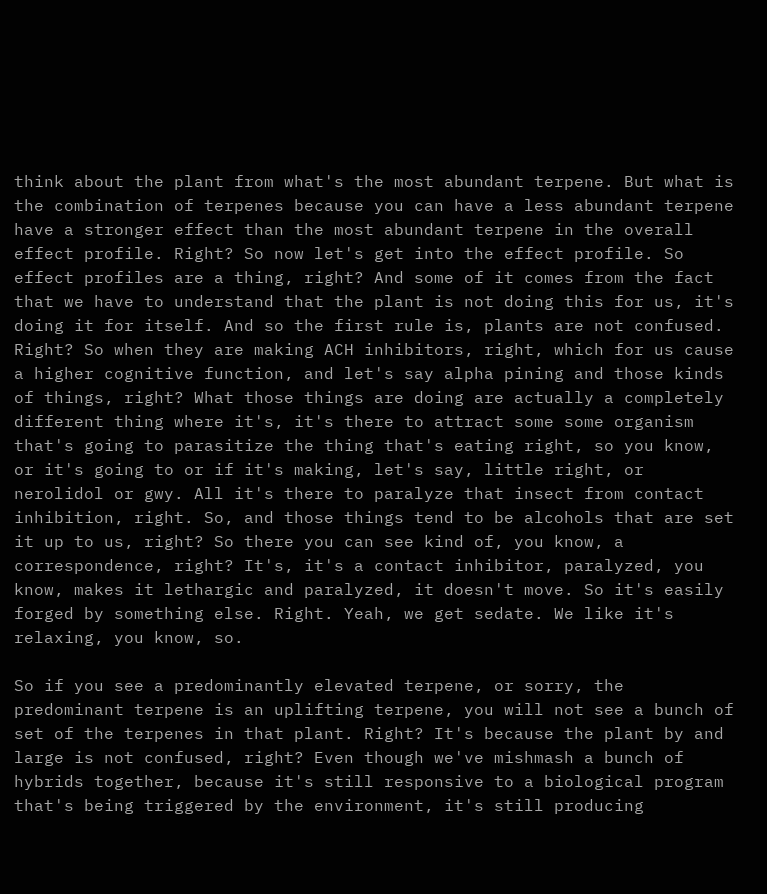think about the plant from what's the most abundant terpene. But what is the combination of terpenes because you can have a less abundant terpene have a stronger effect than the most abundant terpene in the overall effect profile. Right? So now let's get into the effect profile. So effect profiles are a thing, right? And some of it comes from the fact that we have to understand that the plant is not doing this for us, it's doing it for itself. And so the first rule is, plants are not confused. Right? So when they are making ACH inhibitors, right, which for us cause a higher cognitive function, and let's say alpha pining and those kinds of things, right? What those things are doing are actually a completely different thing where it's, it's there to attract some some organism that's going to parasitize the thing that's eating right, so you know, or it's going to or if it's making, let's say, little right, or nerolidol or gwy. All it's there to paralyze that insect from contact inhibition, right. So, and those things tend to be alcohols that are set it up to us, right? So there you can see kind of, you know, a correspondence, right? It's, it's a contact inhibitor, paralyzed, you know, makes it lethargic and paralyzed, it doesn't move. So it's easily forged by something else. Right. Yeah, we get sedate. We like it's relaxing, you know, so.

So if you see a predominantly elevated terpene, or sorry, the predominant terpene is an uplifting terpene, you will not see a bunch of set of the terpenes in that plant. Right? It's because the plant by and large is not confused, right? Even though we've mishmash a bunch of hybrids together, because it's still responsive to a biological program that's being triggered by the environment, it's still producing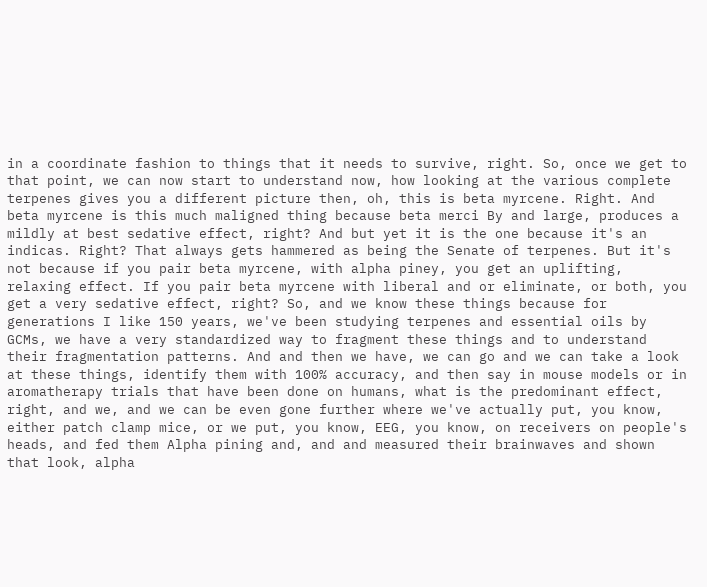in a coordinate fashion to things that it needs to survive, right. So, once we get to that point, we can now start to understand now, how looking at the various complete terpenes gives you a different picture then, oh, this is beta myrcene. Right. And beta myrcene is this much maligned thing because beta merci By and large, produces a mildly at best sedative effect, right? And but yet it is the one because it's an indicas. Right? That always gets hammered as being the Senate of terpenes. But it's not because if you pair beta myrcene, with alpha piney, you get an uplifting, relaxing effect. If you pair beta myrcene with liberal and or eliminate, or both, you get a very sedative effect, right? So, and we know these things because for generations I like 150 years, we've been studying terpenes and essential oils by GCMs, we have a very standardized way to fragment these things and to understand their fragmentation patterns. And and then we have, we can go and we can take a look at these things, identify them with 100% accuracy, and then say in mouse models or in aromatherapy trials that have been done on humans, what is the predominant effect, right, and we, and we can be even gone further where we've actually put, you know, either patch clamp mice, or we put, you know, EEG, you know, on receivers on people's heads, and fed them Alpha pining and, and and measured their brainwaves and shown that look, alpha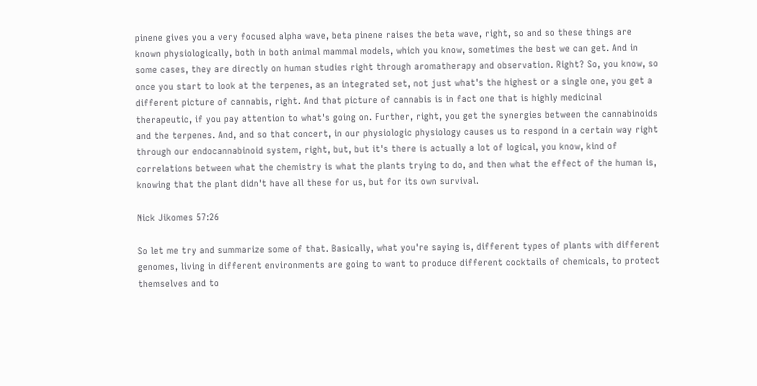pinene gives you a very focused alpha wave, beta pinene raises the beta wave, right, so and so these things are known physiologically, both in both animal mammal models, which you know, sometimes the best we can get. And in some cases, they are directly on human studies right through aromatherapy and observation. Right? So, you know, so once you start to look at the terpenes, as an integrated set, not just what's the highest or a single one, you get a different picture of cannabis, right. And that picture of cannabis is in fact one that is highly medicinal therapeutic, if you pay attention to what's going on. Further, right, you get the synergies between the cannabinoids and the terpenes. And, and so that concert, in our physiologic physiology causes us to respond in a certain way right through our endocannabinoid system, right, but, but it's there is actually a lot of logical, you know, kind of correlations between what the chemistry is what the plants trying to do, and then what the effect of the human is, knowing that the plant didn't have all these for us, but for its own survival.

Nick Jikomes 57:26

So let me try and summarize some of that. Basically, what you're saying is, different types of plants with different genomes, living in different environments are going to want to produce different cocktails of chemicals, to protect themselves and to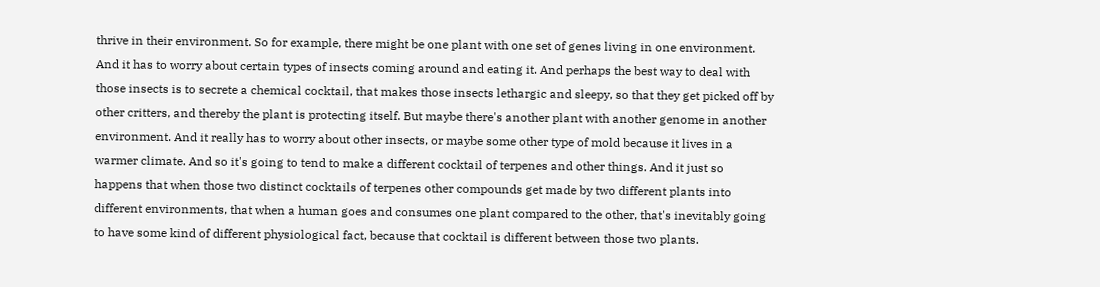thrive in their environment. So for example, there might be one plant with one set of genes living in one environment. And it has to worry about certain types of insects coming around and eating it. And perhaps the best way to deal with those insects is to secrete a chemical cocktail, that makes those insects lethargic and sleepy, so that they get picked off by other critters, and thereby the plant is protecting itself. But maybe there's another plant with another genome in another environment. And it really has to worry about other insects, or maybe some other type of mold because it lives in a warmer climate. And so it's going to tend to make a different cocktail of terpenes and other things. And it just so happens that when those two distinct cocktails of terpenes other compounds get made by two different plants into different environments, that when a human goes and consumes one plant compared to the other, that's inevitably going to have some kind of different physiological fact, because that cocktail is different between those two plants.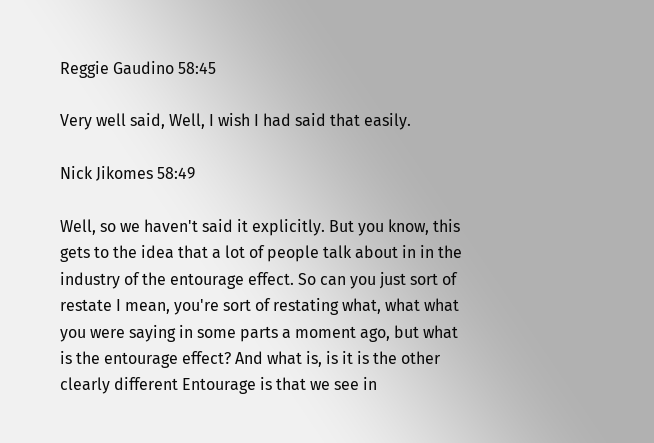Reggie Gaudino 58:45

Very well said, Well, I wish I had said that easily.

Nick Jikomes 58:49

Well, so we haven't said it explicitly. But you know, this gets to the idea that a lot of people talk about in in the industry of the entourage effect. So can you just sort of restate I mean, you're sort of restating what, what what you were saying in some parts a moment ago, but what is the entourage effect? And what is, is it is the other clearly different Entourage is that we see in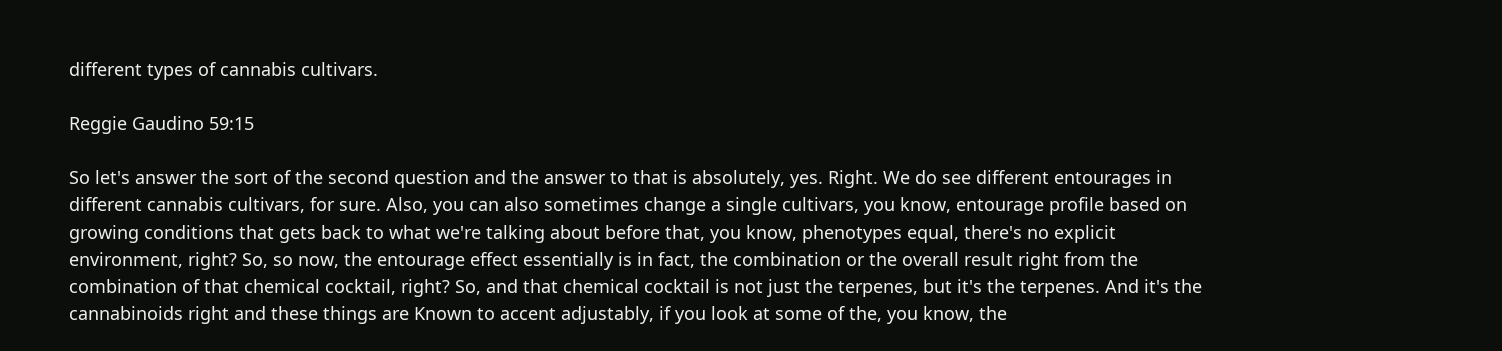different types of cannabis cultivars.

Reggie Gaudino 59:15

So let's answer the sort of the second question and the answer to that is absolutely, yes. Right. We do see different entourages in different cannabis cultivars, for sure. Also, you can also sometimes change a single cultivars, you know, entourage profile based on growing conditions that gets back to what we're talking about before that, you know, phenotypes equal, there's no explicit environment, right? So, so now, the entourage effect essentially is in fact, the combination or the overall result right from the combination of that chemical cocktail, right? So, and that chemical cocktail is not just the terpenes, but it's the terpenes. And it's the cannabinoids right and these things are Known to accent adjustably, if you look at some of the, you know, the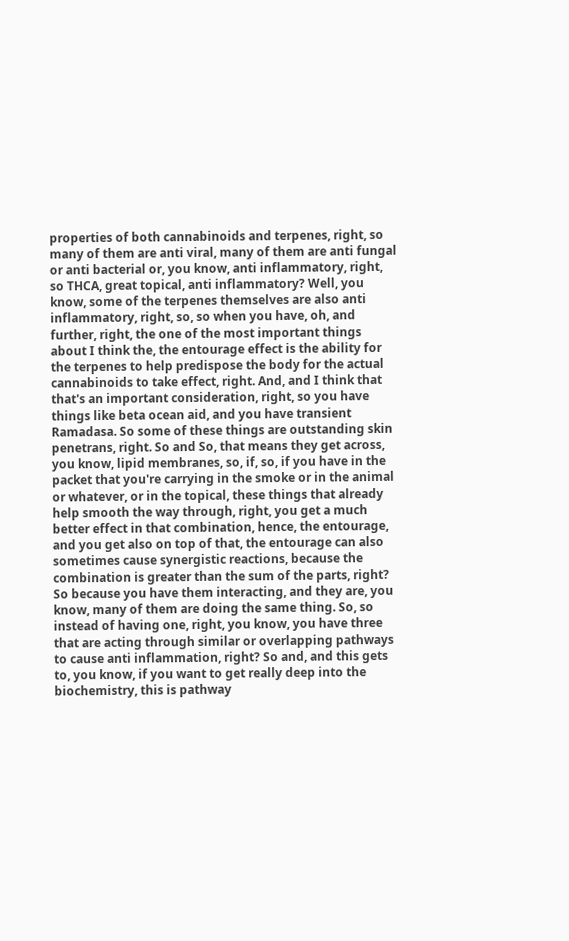properties of both cannabinoids and terpenes, right, so many of them are anti viral, many of them are anti fungal or anti bacterial or, you know, anti inflammatory, right, so THCA, great topical, anti inflammatory? Well, you know, some of the terpenes themselves are also anti inflammatory, right, so, so when you have, oh, and further, right, the one of the most important things about I think the, the entourage effect is the ability for the terpenes to help predispose the body for the actual cannabinoids to take effect, right. And, and I think that that's an important consideration, right, so you have things like beta ocean aid, and you have transient Ramadasa. So some of these things are outstanding skin penetrans, right. So and So, that means they get across, you know, lipid membranes, so, if, so, if you have in the packet that you're carrying in the smoke or in the animal or whatever, or in the topical, these things that already help smooth the way through, right, you get a much better effect in that combination, hence, the entourage, and you get also on top of that, the entourage can also sometimes cause synergistic reactions, because the combination is greater than the sum of the parts, right? So because you have them interacting, and they are, you know, many of them are doing the same thing. So, so instead of having one, right, you know, you have three that are acting through similar or overlapping pathways to cause anti inflammation, right? So and, and this gets to, you know, if you want to get really deep into the biochemistry, this is pathway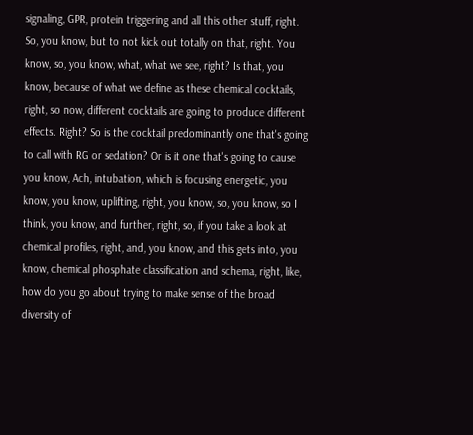signaling, GPR, protein triggering and all this other stuff, right. So, you know, but to not kick out totally on that, right. You know, so, you know, what, what we see, right? Is that, you know, because of what we define as these chemical cocktails, right, so now, different cocktails are going to produce different effects. Right? So is the cocktail predominantly one that's going to call with RG or sedation? Or is it one that's going to cause you know, Ach, intubation, which is focusing energetic, you know, you know, uplifting, right, you know, so, you know, so I think, you know, and further, right, so, if you take a look at chemical profiles, right, and, you know, and this gets into, you know, chemical phosphate classification and schema, right, like, how do you go about trying to make sense of the broad diversity of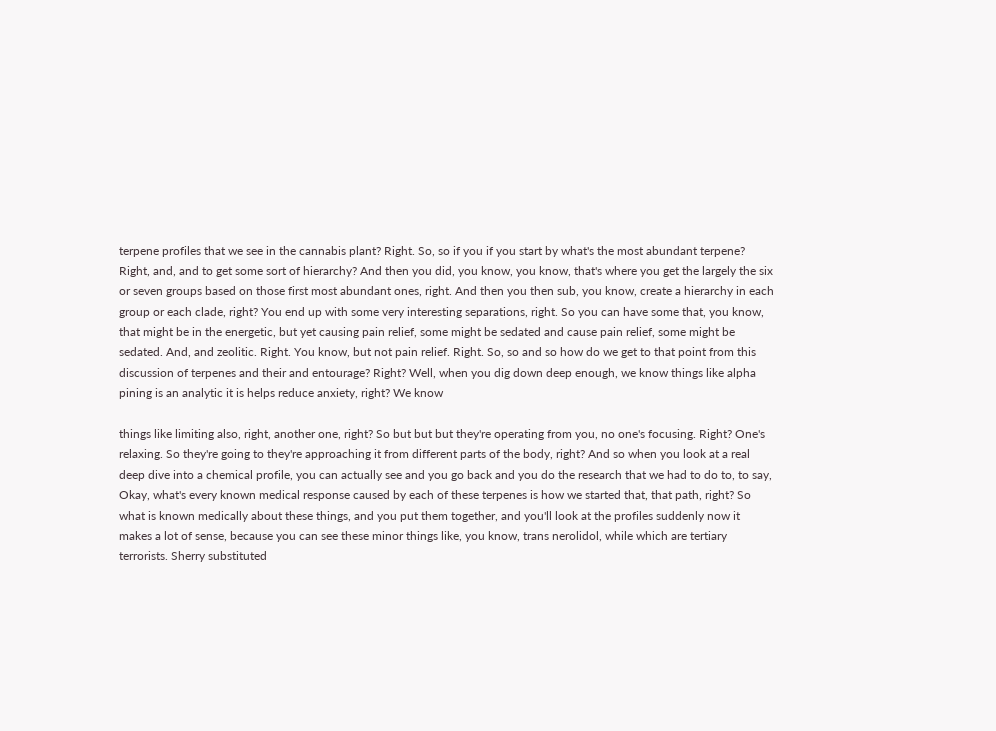terpene profiles that we see in the cannabis plant? Right. So, so if you if you start by what's the most abundant terpene? Right, and, and to get some sort of hierarchy? And then you did, you know, you know, that's where you get the largely the six or seven groups based on those first most abundant ones, right. And then you then sub, you know, create a hierarchy in each group or each clade, right? You end up with some very interesting separations, right. So you can have some that, you know, that might be in the energetic, but yet causing pain relief, some might be sedated and cause pain relief, some might be sedated. And, and zeolitic. Right. You know, but not pain relief. Right. So, so and so how do we get to that point from this discussion of terpenes and their and entourage? Right? Well, when you dig down deep enough, we know things like alpha pining is an analytic it is helps reduce anxiety, right? We know

things like limiting also, right, another one, right? So but but but they're operating from you, no one's focusing. Right? One's relaxing. So they're going to they're approaching it from different parts of the body, right? And so when you look at a real deep dive into a chemical profile, you can actually see and you go back and you do the research that we had to do to, to say, Okay, what's every known medical response caused by each of these terpenes is how we started that, that path, right? So what is known medically about these things, and you put them together, and you'll look at the profiles suddenly now it makes a lot of sense, because you can see these minor things like, you know, trans nerolidol, while which are tertiary terrorists. Sherry substituted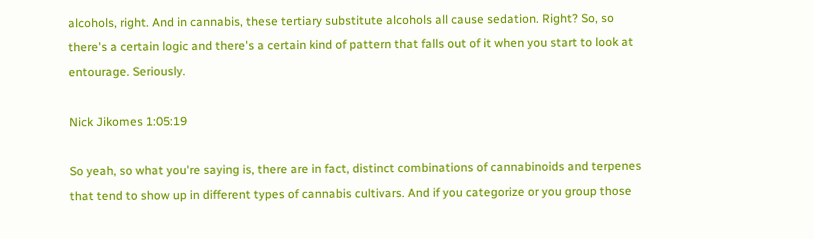alcohols, right. And in cannabis, these tertiary substitute alcohols all cause sedation. Right? So, so there's a certain logic and there's a certain kind of pattern that falls out of it when you start to look at entourage. Seriously.

Nick Jikomes 1:05:19

So yeah, so what you're saying is, there are in fact, distinct combinations of cannabinoids and terpenes that tend to show up in different types of cannabis cultivars. And if you categorize or you group those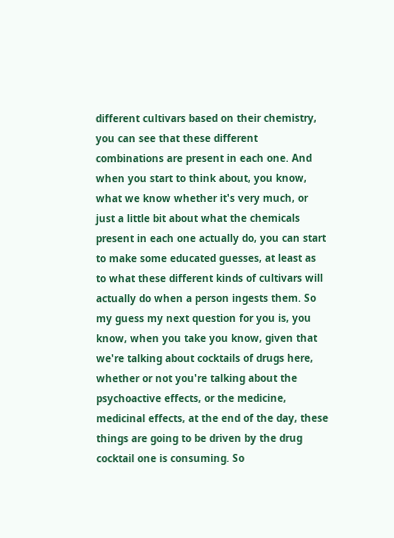different cultivars based on their chemistry, you can see that these different combinations are present in each one. And when you start to think about, you know, what we know whether it's very much, or just a little bit about what the chemicals present in each one actually do, you can start to make some educated guesses, at least as to what these different kinds of cultivars will actually do when a person ingests them. So my guess my next question for you is, you know, when you take you know, given that we're talking about cocktails of drugs here, whether or not you're talking about the psychoactive effects, or the medicine, medicinal effects, at the end of the day, these things are going to be driven by the drug cocktail one is consuming. So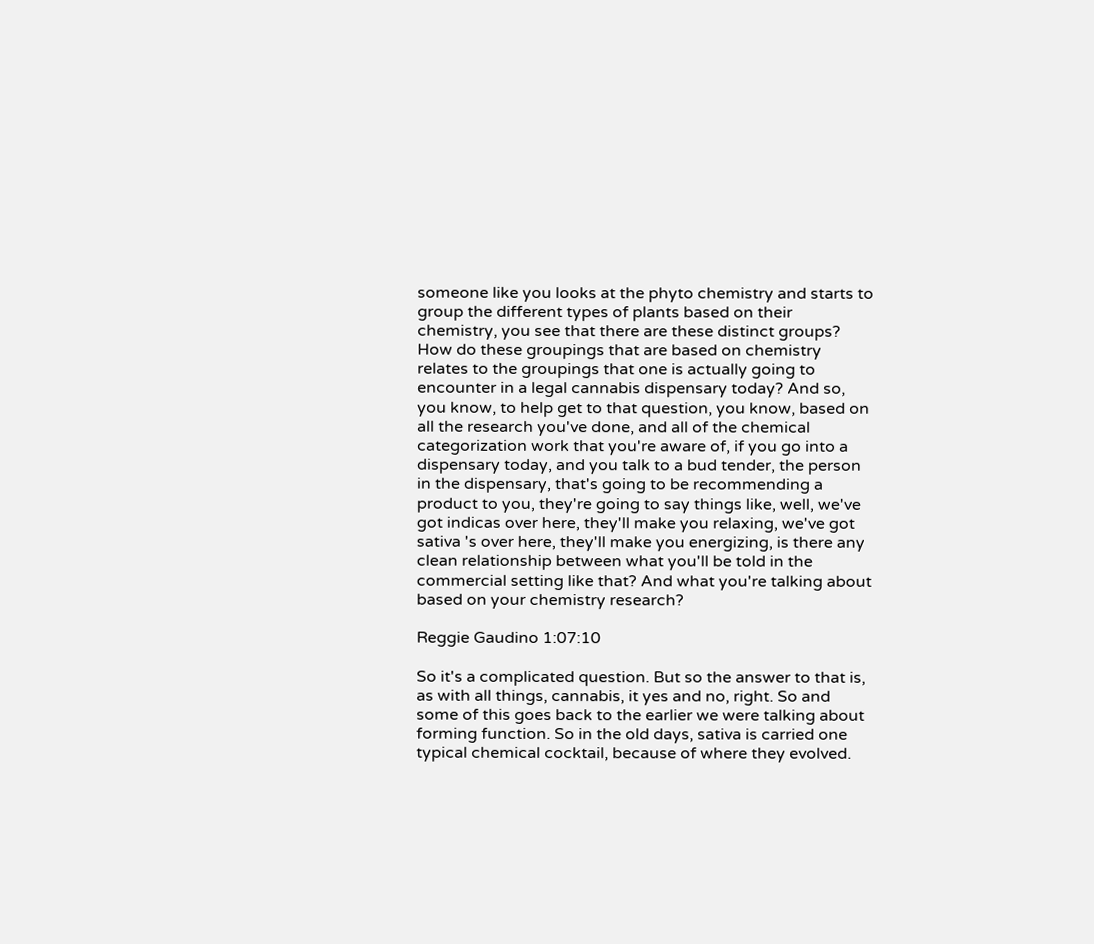someone like you looks at the phyto chemistry and starts to group the different types of plants based on their chemistry, you see that there are these distinct groups? How do these groupings that are based on chemistry relates to the groupings that one is actually going to encounter in a legal cannabis dispensary today? And so, you know, to help get to that question, you know, based on all the research you've done, and all of the chemical categorization work that you're aware of, if you go into a dispensary today, and you talk to a bud tender, the person in the dispensary, that's going to be recommending a product to you, they're going to say things like, well, we've got indicas over here, they'll make you relaxing, we've got sativa 's over here, they'll make you energizing, is there any clean relationship between what you'll be told in the commercial setting like that? And what you're talking about based on your chemistry research?

Reggie Gaudino 1:07:10

So it's a complicated question. But so the answer to that is, as with all things, cannabis, it yes and no, right. So and some of this goes back to the earlier we were talking about forming function. So in the old days, sativa is carried one typical chemical cocktail, because of where they evolved.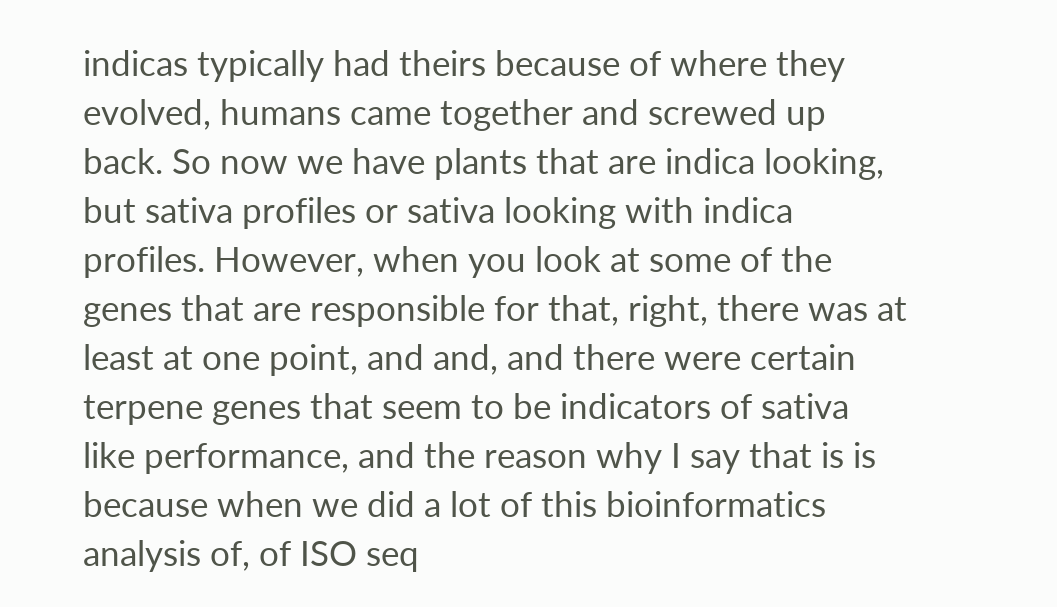indicas typically had theirs because of where they evolved, humans came together and screwed up back. So now we have plants that are indica looking, but sativa profiles or sativa looking with indica profiles. However, when you look at some of the genes that are responsible for that, right, there was at least at one point, and and, and there were certain terpene genes that seem to be indicators of sativa like performance, and the reason why I say that is is because when we did a lot of this bioinformatics analysis of, of ISO seq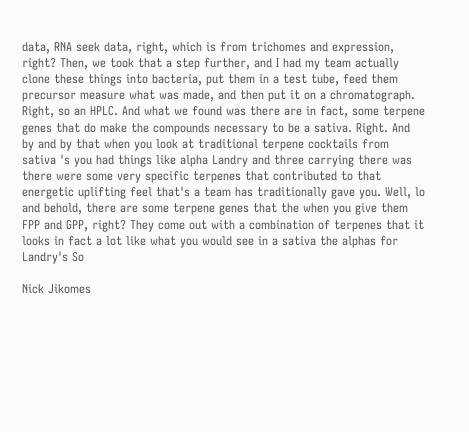data, RNA seek data, right, which is from trichomes and expression, right? Then, we took that a step further, and I had my team actually clone these things into bacteria, put them in a test tube, feed them precursor measure what was made, and then put it on a chromatograph. Right, so an HPLC. And what we found was there are in fact, some terpene genes that do make the compounds necessary to be a sativa. Right. And by and by that when you look at traditional terpene cocktails from sativa 's you had things like alpha Landry and three carrying there was there were some very specific terpenes that contributed to that energetic uplifting feel that's a team has traditionally gave you. Well, lo and behold, there are some terpene genes that the when you give them FPP and GPP, right? They come out with a combination of terpenes that it looks in fact a lot like what you would see in a sativa the alphas for Landry's So

Nick Jikomes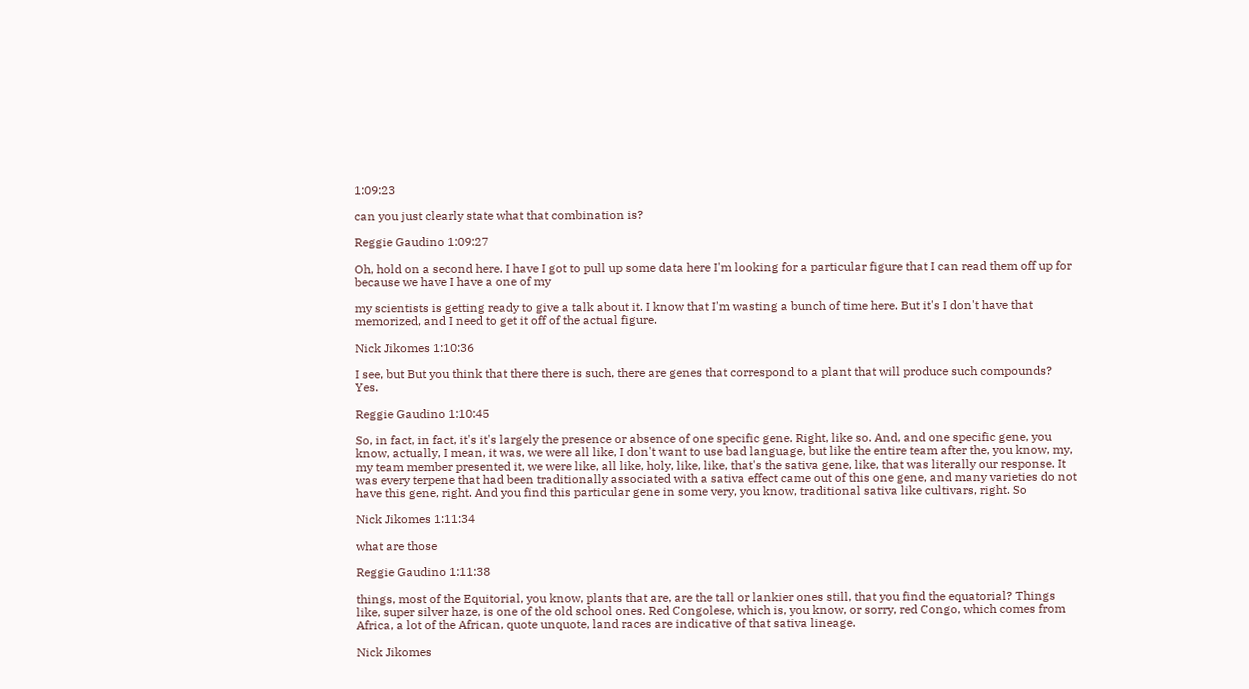1:09:23

can you just clearly state what that combination is?

Reggie Gaudino 1:09:27

Oh, hold on a second here. I have I got to pull up some data here I'm looking for a particular figure that I can read them off up for because we have I have a one of my

my scientists is getting ready to give a talk about it. I know that I'm wasting a bunch of time here. But it's I don't have that memorized, and I need to get it off of the actual figure.

Nick Jikomes 1:10:36

I see, but But you think that there there is such, there are genes that correspond to a plant that will produce such compounds? Yes.

Reggie Gaudino 1:10:45

So, in fact, in fact, it's it's largely the presence or absence of one specific gene. Right, like so. And, and one specific gene, you know, actually, I mean, it was, we were all like, I don't want to use bad language, but like the entire team after the, you know, my, my team member presented it, we were like, all like, holy, like, like, that's the sativa gene, like, that was literally our response. It was every terpene that had been traditionally associated with a sativa effect came out of this one gene, and many varieties do not have this gene, right. And you find this particular gene in some very, you know, traditional sativa like cultivars, right. So

Nick Jikomes 1:11:34

what are those

Reggie Gaudino 1:11:38

things, most of the Equitorial, you know, plants that are, are the tall or lankier ones still, that you find the equatorial? Things like, super silver haze, is one of the old school ones. Red Congolese, which is, you know, or sorry, red Congo, which comes from Africa, a lot of the African, quote unquote, land races are indicative of that sativa lineage.

Nick Jikomes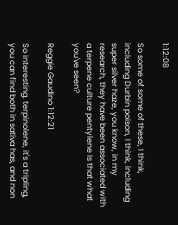1:12:08

So some of some of these, I think, including Durbin poison, I think, including super silver haze, you know, in my research, they have been associated with a terpene culture pentylene Is that what you've seen?

Reggie Gaudino 1:12:21

So interesting. terpinolene, it's a tripling, you can find both in sativa has, and non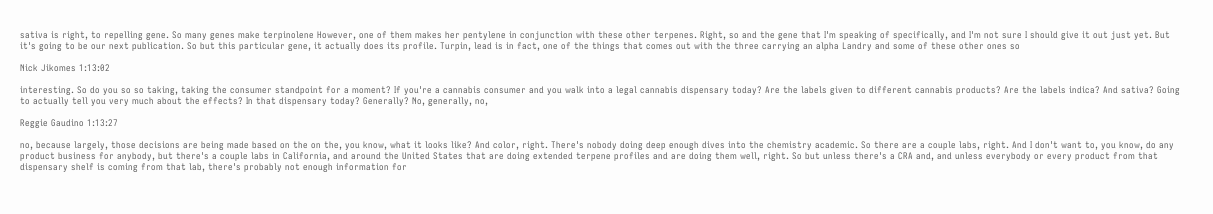sativa is right, to repelling gene. So many genes make terpinolene However, one of them makes her pentylene in conjunction with these other terpenes. Right, so and the gene that I'm speaking of specifically, and I'm not sure I should give it out just yet. But it's going to be our next publication. So but this particular gene, it actually does its profile. Turpin, lead is in fact, one of the things that comes out with the three carrying an alpha Landry and some of these other ones so

Nick Jikomes 1:13:02

interesting. So do you so so taking, taking the consumer standpoint for a moment? If you're a cannabis consumer and you walk into a legal cannabis dispensary today? Are the labels given to different cannabis products? Are the labels indica? And sativa? Going to actually tell you very much about the effects? In that dispensary today? Generally? No, generally, no,

Reggie Gaudino 1:13:27

no, because largely, those decisions are being made based on the on the, you know, what it looks like? And color, right. There's nobody doing deep enough dives into the chemistry academic. So there are a couple labs, right. And I don't want to, you know, do any product business for anybody, but there's a couple labs in California, and around the United States that are doing extended terpene profiles and are doing them well, right. So but unless there's a CRA and, and unless everybody or every product from that dispensary shelf is coming from that lab, there's probably not enough information for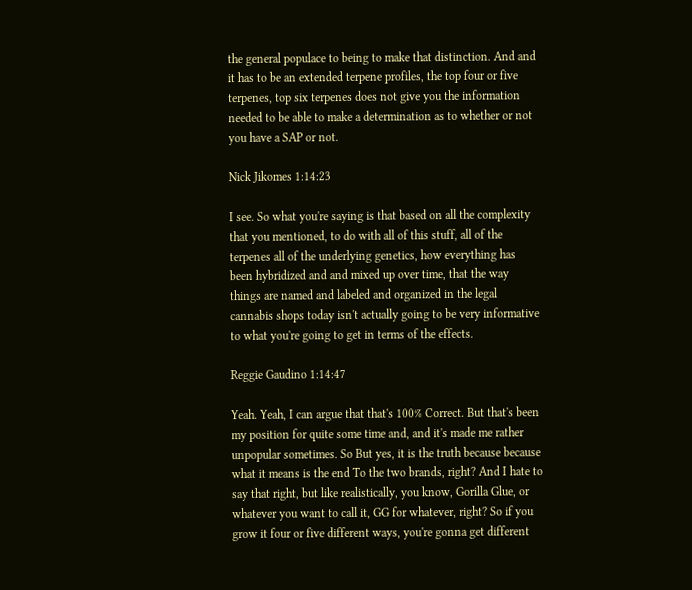the general populace to being to make that distinction. And and it has to be an extended terpene profiles, the top four or five terpenes, top six terpenes does not give you the information needed to be able to make a determination as to whether or not you have a SAP or not.

Nick Jikomes 1:14:23

I see. So what you're saying is that based on all the complexity that you mentioned, to do with all of this stuff, all of the terpenes all of the underlying genetics, how everything has been hybridized and and mixed up over time, that the way things are named and labeled and organized in the legal cannabis shops today isn't actually going to be very informative to what you're going to get in terms of the effects.

Reggie Gaudino 1:14:47

Yeah. Yeah, I can argue that that's 100% Correct. But that's been my position for quite some time and, and it's made me rather unpopular sometimes. So But yes, it is the truth because because what it means is the end To the two brands, right? And I hate to say that right, but like realistically, you know, Gorilla Glue, or whatever you want to call it, GG for whatever, right? So if you grow it four or five different ways, you're gonna get different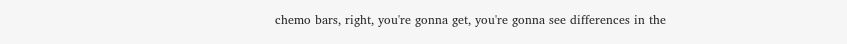chemo bars, right, you're gonna get, you're gonna see differences in the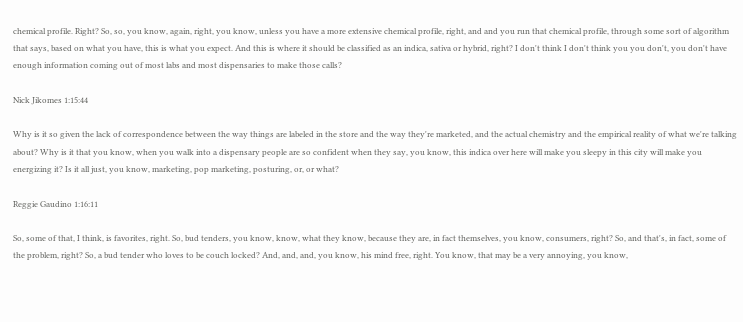chemical profile. Right? So, so, you know, again, right, you know, unless you have a more extensive chemical profile, right, and and you run that chemical profile, through some sort of algorithm that says, based on what you have, this is what you expect. And this is where it should be classified as an indica, sativa or hybrid, right? I don't think I don't think you you don't, you don't have enough information coming out of most labs and most dispensaries to make those calls?

Nick Jikomes 1:15:44

Why is it so given the lack of correspondence between the way things are labeled in the store and the way they're marketed, and the actual chemistry and the empirical reality of what we're talking about? Why is it that you know, when you walk into a dispensary people are so confident when they say, you know, this indica over here will make you sleepy in this city will make you energizing it? Is it all just, you know, marketing, pop marketing, posturing, or, or what?

Reggie Gaudino 1:16:11

So, some of that, I think, is favorites, right. So, bud tenders, you know, know, what they know, because they are, in fact themselves, you know, consumers, right? So, and that's, in fact, some of the problem, right? So, a bud tender who loves to be couch locked? And, and, and, you know, his mind free, right. You know, that may be a very annoying, you know,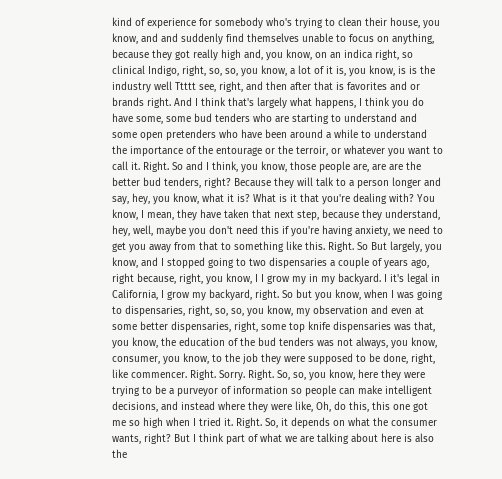kind of experience for somebody who's trying to clean their house, you know, and and suddenly find themselves unable to focus on anything, because they got really high and, you know, on an indica right, so clinical Indigo, right, so, so, you know, a lot of it is, you know, is is the industry well Ttttt see, right, and then after that is favorites and or brands right. And I think that's largely what happens, I think you do have some, some bud tenders who are starting to understand and some open pretenders who have been around a while to understand the importance of the entourage or the terroir, or whatever you want to call it. Right. So and I think, you know, those people are, are are the better bud tenders, right? Because they will talk to a person longer and say, hey, you know, what it is? What is it that you're dealing with? You know, I mean, they have taken that next step, because they understand, hey, well, maybe you don't need this if you're having anxiety, we need to get you away from that to something like this. Right. So But largely, you know, and I stopped going to two dispensaries a couple of years ago, right because, right, you know, I I grow my in my backyard. I it's legal in California, I grow my backyard, right. So but you know, when I was going to dispensaries, right, so, so, you know, my observation and even at some better dispensaries, right, some top knife dispensaries was that, you know, the education of the bud tenders was not always, you know, consumer, you know, to the job they were supposed to be done, right, like commencer. Right. Sorry. Right. So, so, you know, here they were trying to be a purveyor of information so people can make intelligent decisions, and instead where they were like, Oh, do this, this one got me so high when I tried it. Right. So, it depends on what the consumer wants, right? But I think part of what we are talking about here is also the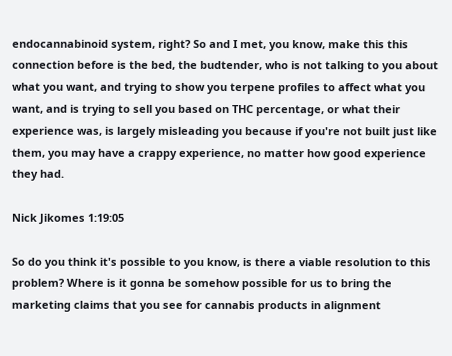endocannabinoid system, right? So and I met, you know, make this this connection before is the bed, the budtender, who is not talking to you about what you want, and trying to show you terpene profiles to affect what you want, and is trying to sell you based on THC percentage, or what their experience was, is largely misleading you because if you're not built just like them, you may have a crappy experience, no matter how good experience they had.

Nick Jikomes 1:19:05

So do you think it's possible to you know, is there a viable resolution to this problem? Where is it gonna be somehow possible for us to bring the marketing claims that you see for cannabis products in alignment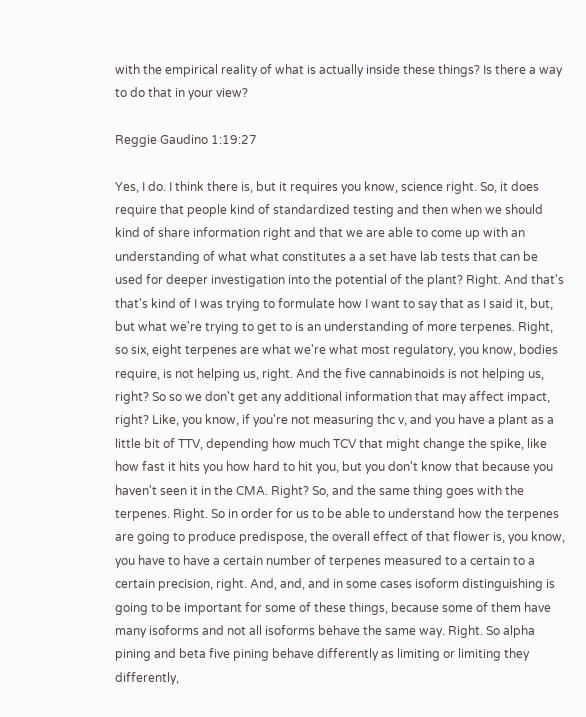with the empirical reality of what is actually inside these things? Is there a way to do that in your view?

Reggie Gaudino 1:19:27

Yes, I do. I think there is, but it requires you know, science right. So, it does require that people kind of standardized testing and then when we should kind of share information right and that we are able to come up with an understanding of what what constitutes a a set have lab tests that can be used for deeper investigation into the potential of the plant? Right. And that's that's kind of I was trying to formulate how I want to say that as I said it, but, but what we're trying to get to is an understanding of more terpenes. Right, so six, eight terpenes are what we're what most regulatory, you know, bodies require, is not helping us, right. And the five cannabinoids is not helping us, right? So so we don't get any additional information that may affect impact, right? Like, you know, if you're not measuring thc v, and you have a plant as a little bit of TTV, depending how much TCV that might change the spike, like how fast it hits you how hard to hit you, but you don't know that because you haven't seen it in the CMA. Right? So, and the same thing goes with the terpenes. Right. So in order for us to be able to understand how the terpenes are going to produce predispose, the overall effect of that flower is, you know, you have to have a certain number of terpenes measured to a certain to a certain precision, right. And, and, and in some cases isoform distinguishing is going to be important for some of these things, because some of them have many isoforms and not all isoforms behave the same way. Right. So alpha pining and beta five pining behave differently as limiting or limiting they differently,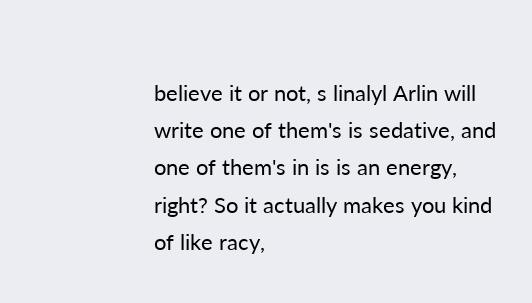believe it or not, s linalyl Arlin will write one of them's is sedative, and one of them's in is is an energy, right? So it actually makes you kind of like racy,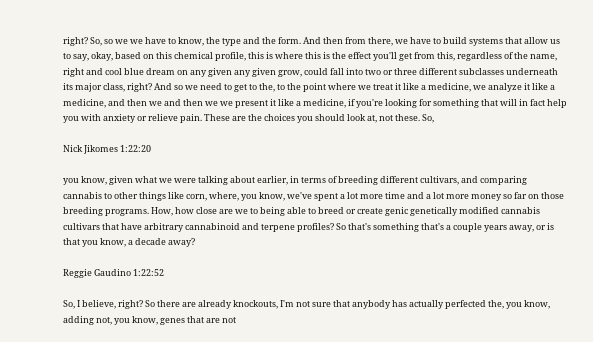right? So, so we we have to know, the type and the form. And then from there, we have to build systems that allow us to say, okay, based on this chemical profile, this is where this is the effect you'll get from this, regardless of the name, right and cool blue dream on any given any given grow, could fall into two or three different subclasses underneath its major class, right? And so we need to get to the, to the point where we treat it like a medicine, we analyze it like a medicine, and then we and then we we present it like a medicine, if you're looking for something that will in fact help you with anxiety or relieve pain. These are the choices you should look at, not these. So,

Nick Jikomes 1:22:20

you know, given what we were talking about earlier, in terms of breeding different cultivars, and comparing cannabis to other things like corn, where, you know, we've spent a lot more time and a lot more money so far on those breeding programs. How, how close are we to being able to breed or create genic genetically modified cannabis cultivars that have arbitrary cannabinoid and terpene profiles? So that's something that's a couple years away, or is that you know, a decade away?

Reggie Gaudino 1:22:52

So, I believe, right? So there are already knockouts, I'm not sure that anybody has actually perfected the, you know, adding not, you know, genes that are not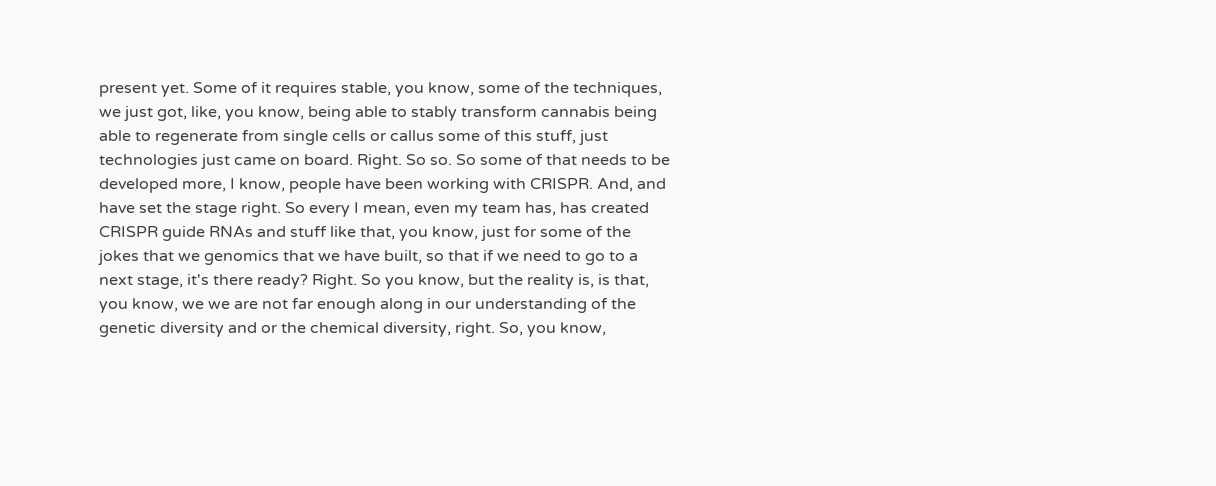present yet. Some of it requires stable, you know, some of the techniques, we just got, like, you know, being able to stably transform cannabis being able to regenerate from single cells or callus some of this stuff, just technologies just came on board. Right. So so. So some of that needs to be developed more, I know, people have been working with CRISPR. And, and have set the stage right. So every I mean, even my team has, has created CRISPR guide RNAs and stuff like that, you know, just for some of the jokes that we genomics that we have built, so that if we need to go to a next stage, it's there ready? Right. So you know, but the reality is, is that, you know, we we are not far enough along in our understanding of the genetic diversity and or the chemical diversity, right. So, you know,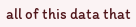all of this data that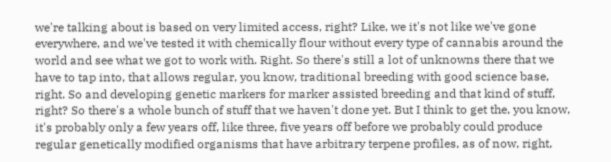we're talking about is based on very limited access, right? Like, we it's not like we've gone everywhere, and we've tested it with chemically flour without every type of cannabis around the world and see what we got to work with. Right. So there's still a lot of unknowns there that we have to tap into, that allows regular, you know, traditional breeding with good science base, right. So and developing genetic markers for marker assisted breeding and that kind of stuff, right? So there's a whole bunch of stuff that we haven't done yet. But I think to get the, you know, it's probably only a few years off, like three, five years off before we probably could produce regular genetically modified organisms that have arbitrary terpene profiles, as of now, right,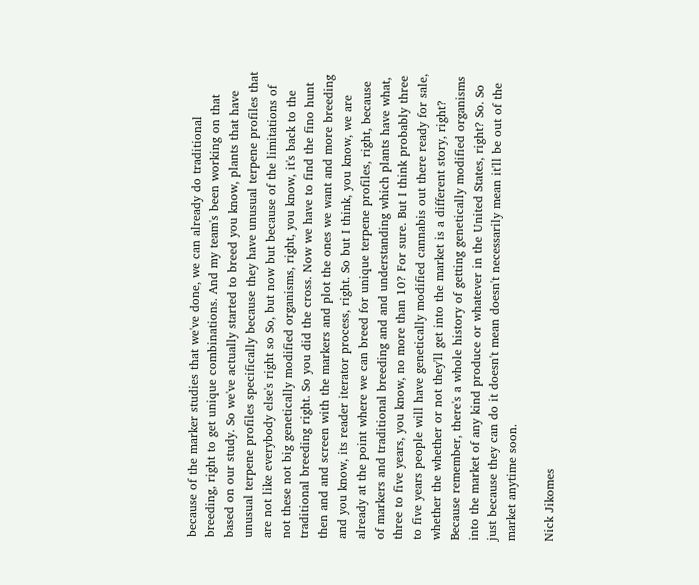because of the marker studies that we've done, we can already do traditional breeding, right to get unique combinations. And my team's been working on that based on our study. So we've actually started to breed you know, plants that have unusual terpene profiles specifically because they have unusual terpene profiles that are not like everybody else's right so So, but now but because of the limitations of not these not big genetically modified organisms, right, you know, it's back to the traditional breeding right. So you did the cross. Now we have to find the fino hunt then and and screen with the markers and plot the ones we want and more breeding and you know, its reader iterator process, right. So but I think, you know, we are already at the point where we can breed for unique terpene profiles, right, because of markers and traditional breeding and and understanding which plants have what, three to five years, you know, no more than 10? For sure. But I think probably three to five years people will have genetically modified cannabis out there ready for sale, whether the whether or not they'll get into the market is a different story, right? Because remember, there's a whole history of getting genetically modified organisms into the market of any kind produce or whatever in the United States, right? So. So just because they can do it doesn't mean doesn't necessarily mean it'll be out of the market anytime soon.

Nick Jikomes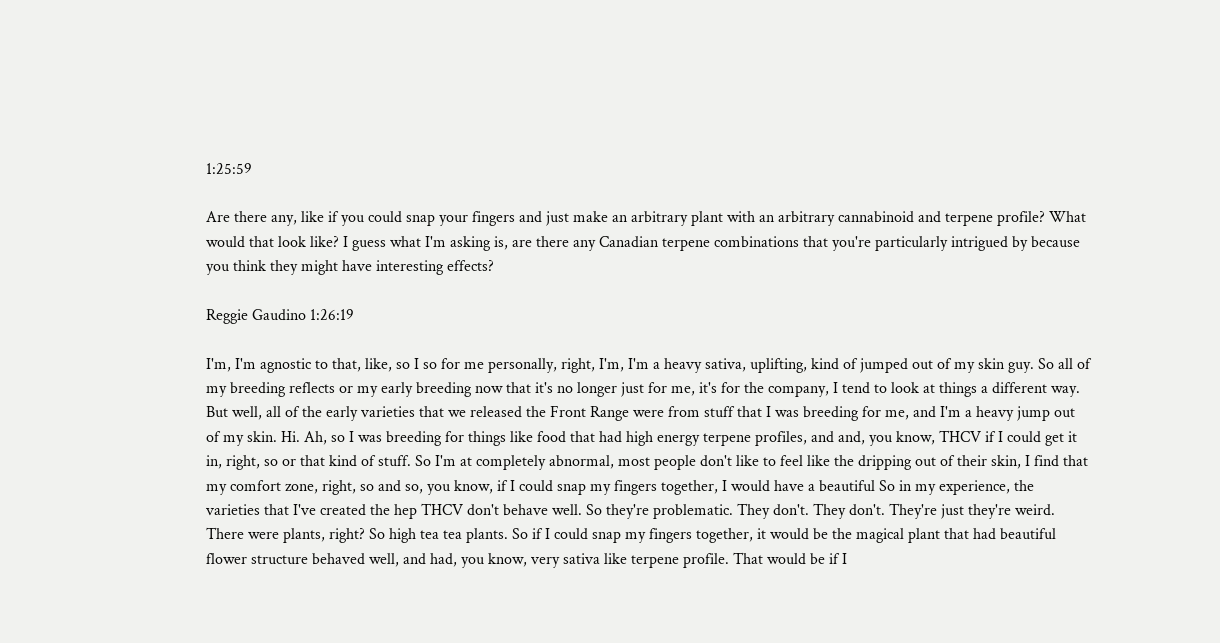1:25:59

Are there any, like if you could snap your fingers and just make an arbitrary plant with an arbitrary cannabinoid and terpene profile? What would that look like? I guess what I'm asking is, are there any Canadian terpene combinations that you're particularly intrigued by because you think they might have interesting effects?

Reggie Gaudino 1:26:19

I'm, I'm agnostic to that, like, so I so for me personally, right, I'm, I'm a heavy sativa, uplifting, kind of jumped out of my skin guy. So all of my breeding reflects or my early breeding now that it's no longer just for me, it's for the company, I tend to look at things a different way. But well, all of the early varieties that we released the Front Range were from stuff that I was breeding for me, and I'm a heavy jump out of my skin. Hi. Ah, so I was breeding for things like food that had high energy terpene profiles, and and, you know, THCV if I could get it in, right, so or that kind of stuff. So I'm at completely abnormal, most people don't like to feel like the dripping out of their skin, I find that my comfort zone, right, so and so, you know, if I could snap my fingers together, I would have a beautiful So in my experience, the varieties that I've created the hep THCV don't behave well. So they're problematic. They don't. They don't. They're just they're weird. There were plants, right? So high tea tea plants. So if I could snap my fingers together, it would be the magical plant that had beautiful flower structure behaved well, and had, you know, very sativa like terpene profile. That would be if I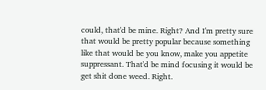could, that'd be mine. Right? And I'm pretty sure that would be pretty popular because something like that would be you know, make you appetite suppressant. That'd be mind focusing it would be get shit done weed. Right.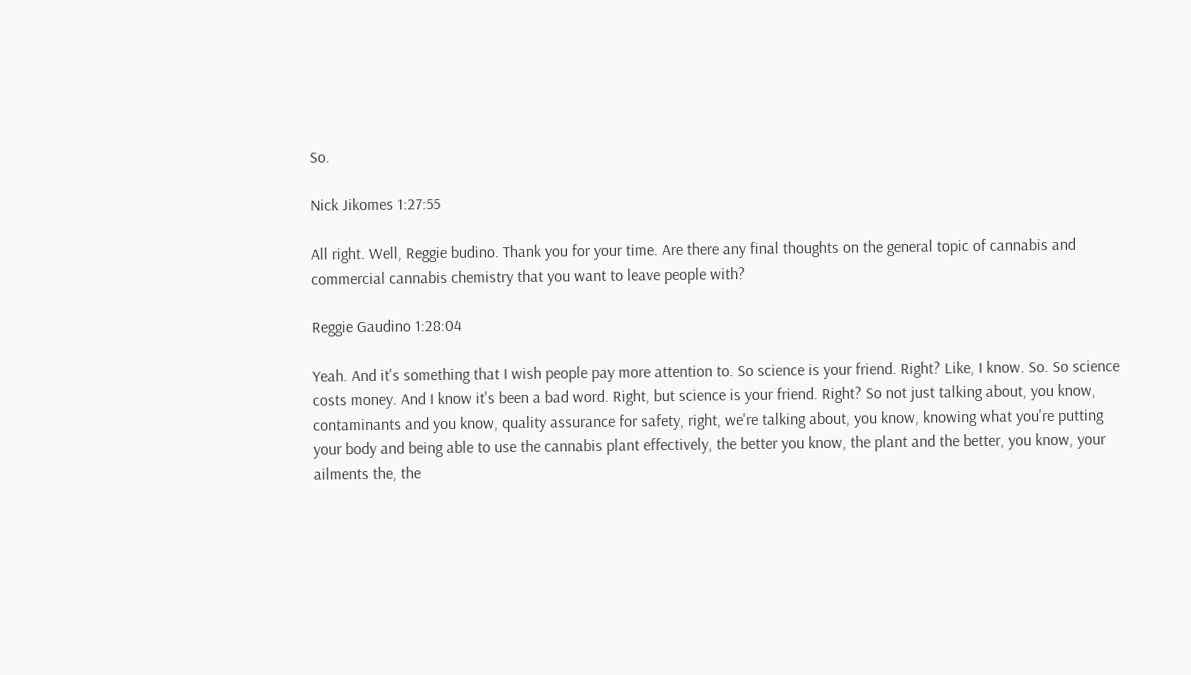So.

Nick Jikomes 1:27:55

All right. Well, Reggie budino. Thank you for your time. Are there any final thoughts on the general topic of cannabis and commercial cannabis chemistry that you want to leave people with?

Reggie Gaudino 1:28:04

Yeah. And it's something that I wish people pay more attention to. So science is your friend. Right? Like, I know. So. So science costs money. And I know it's been a bad word. Right, but science is your friend. Right? So not just talking about, you know, contaminants and you know, quality assurance for safety, right, we're talking about, you know, knowing what you're putting your body and being able to use the cannabis plant effectively, the better you know, the plant and the better, you know, your ailments the, the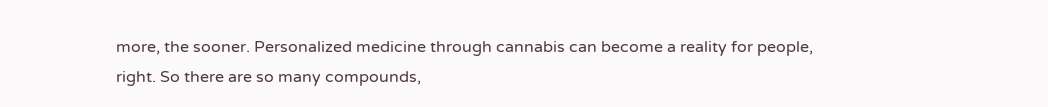more, the sooner. Personalized medicine through cannabis can become a reality for people, right. So there are so many compounds,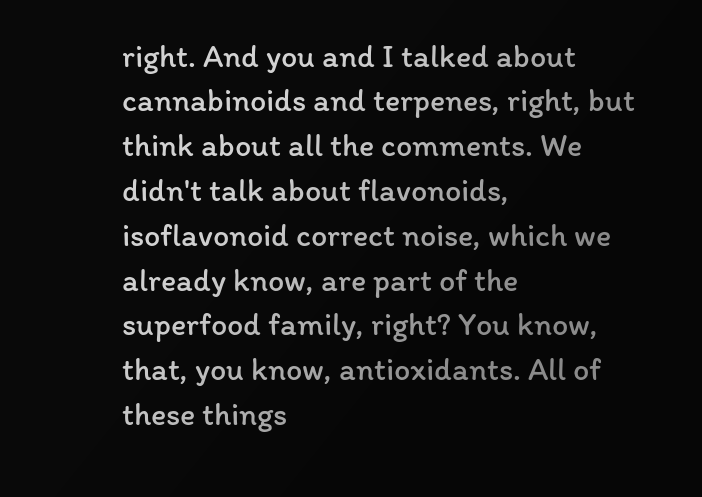right. And you and I talked about cannabinoids and terpenes, right, but think about all the comments. We didn't talk about flavonoids, isoflavonoid correct noise, which we already know, are part of the superfood family, right? You know, that, you know, antioxidants. All of these things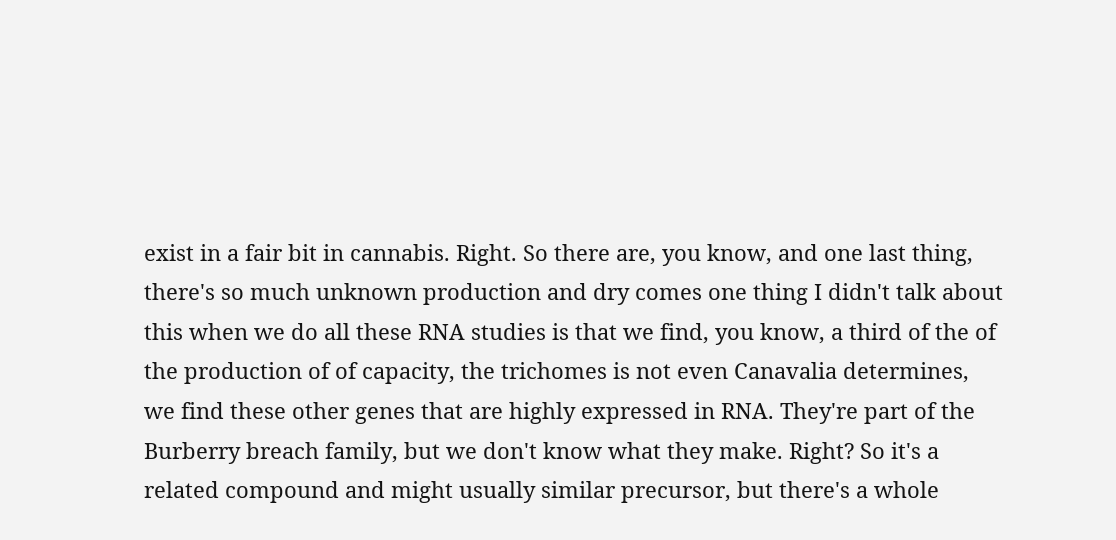exist in a fair bit in cannabis. Right. So there are, you know, and one last thing, there's so much unknown production and dry comes one thing I didn't talk about this when we do all these RNA studies is that we find, you know, a third of the of the production of of capacity, the trichomes is not even Canavalia determines, we find these other genes that are highly expressed in RNA. They're part of the Burberry breach family, but we don't know what they make. Right? So it's a related compound and might usually similar precursor, but there's a whole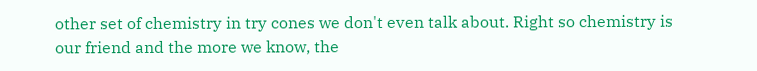other set of chemistry in try cones we don't even talk about. Right so chemistry is our friend and the more we know, the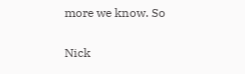more we know. So

Nick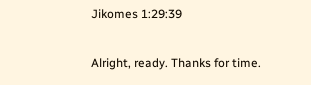Jikomes 1:29:39

Alright, ready. Thanks for time.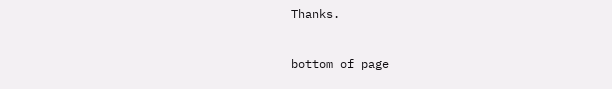Thanks.


bottom of page